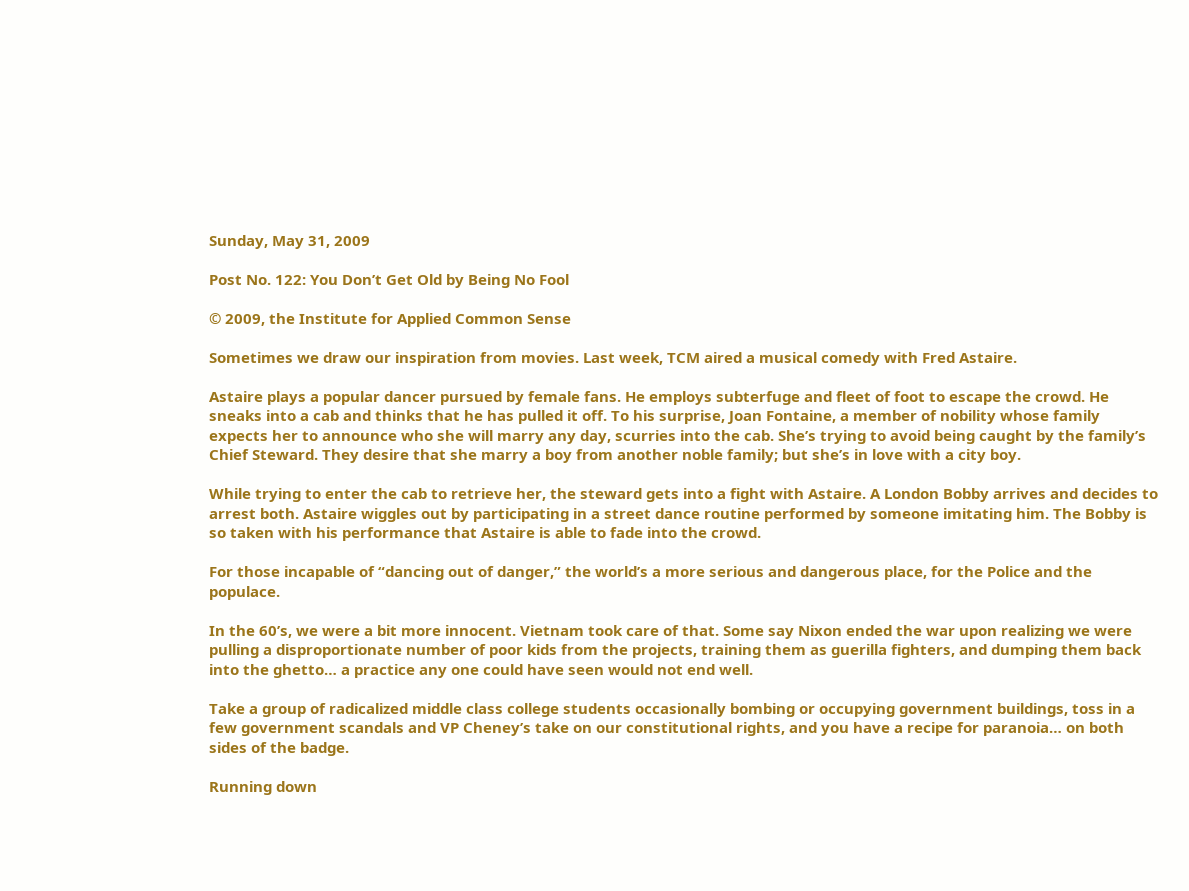Sunday, May 31, 2009

Post No. 122: You Don’t Get Old by Being No Fool

© 2009, the Institute for Applied Common Sense

Sometimes we draw our inspiration from movies. Last week, TCM aired a musical comedy with Fred Astaire.

Astaire plays a popular dancer pursued by female fans. He employs subterfuge and fleet of foot to escape the crowd. He sneaks into a cab and thinks that he has pulled it off. To his surprise, Joan Fontaine, a member of nobility whose family expects her to announce who she will marry any day, scurries into the cab. She’s trying to avoid being caught by the family’s Chief Steward. They desire that she marry a boy from another noble family; but she’s in love with a city boy.

While trying to enter the cab to retrieve her, the steward gets into a fight with Astaire. A London Bobby arrives and decides to arrest both. Astaire wiggles out by participating in a street dance routine performed by someone imitating him. The Bobby is so taken with his performance that Astaire is able to fade into the crowd.

For those incapable of “dancing out of danger,” the world’s a more serious and dangerous place, for the Police and the populace.

In the 60’s, we were a bit more innocent. Vietnam took care of that. Some say Nixon ended the war upon realizing we were pulling a disproportionate number of poor kids from the projects, training them as guerilla fighters, and dumping them back into the ghetto… a practice any one could have seen would not end well.

Take a group of radicalized middle class college students occasionally bombing or occupying government buildings, toss in a few government scandals and VP Cheney’s take on our constitutional rights, and you have a recipe for paranoia… on both sides of the badge.

Running down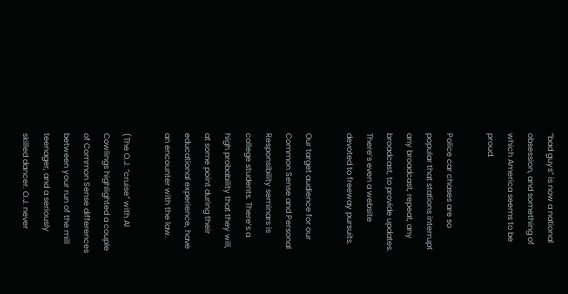“bad guys” is now a national obsession, and something of which America seems to be proud.

Police car chases are so popular that stations interrupt any broadcast, repeat, any broadcast, to provide updates. There’s even a website devoted to freeway pursuits.

Our target audience for our Common Sense and Personal Responsibility seminars is college students. There’s a high probability that they will, at some point during their educational experience, have an encounter with the law.

(The O.J. “cruise” with Al Cowlings highlighted a couple of Common Sense differences between your run of the mill teenager, and a seriously skilled dancer. O.J. never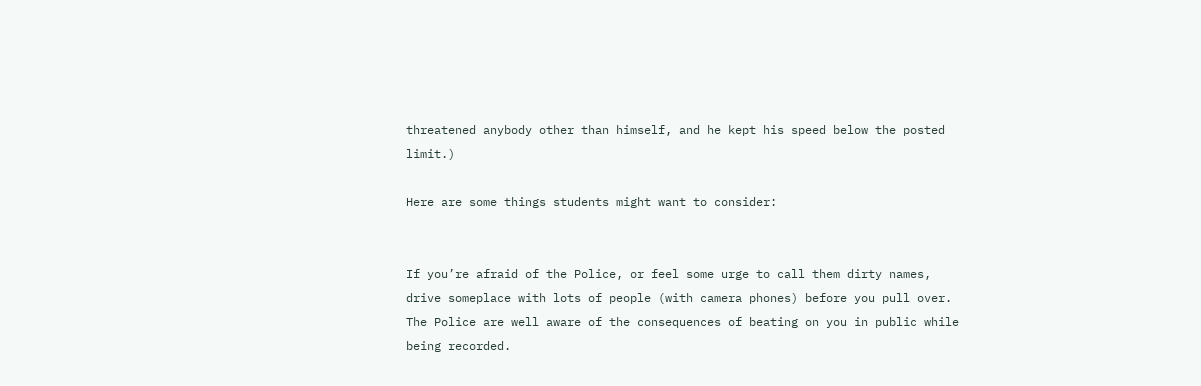threatened anybody other than himself, and he kept his speed below the posted limit.)

Here are some things students might want to consider:


If you’re afraid of the Police, or feel some urge to call them dirty names, drive someplace with lots of people (with camera phones) before you pull over. The Police are well aware of the consequences of beating on you in public while being recorded.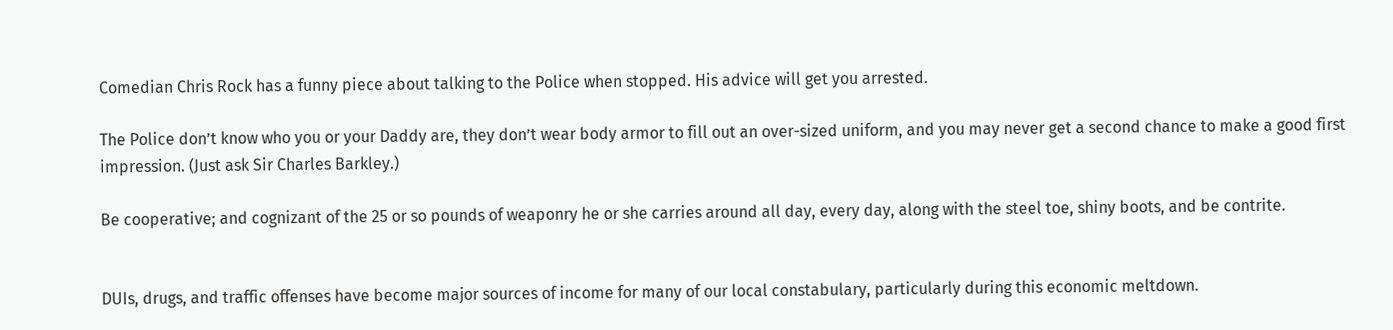Comedian Chris Rock has a funny piece about talking to the Police when stopped. His advice will get you arrested.

The Police don’t know who you or your Daddy are, they don’t wear body armor to fill out an over-sized uniform, and you may never get a second chance to make a good first impression. (Just ask Sir Charles Barkley.)

Be cooperative; and cognizant of the 25 or so pounds of weaponry he or she carries around all day, every day, along with the steel toe, shiny boots, and be contrite.


DUIs, drugs, and traffic offenses have become major sources of income for many of our local constabulary, particularly during this economic meltdown.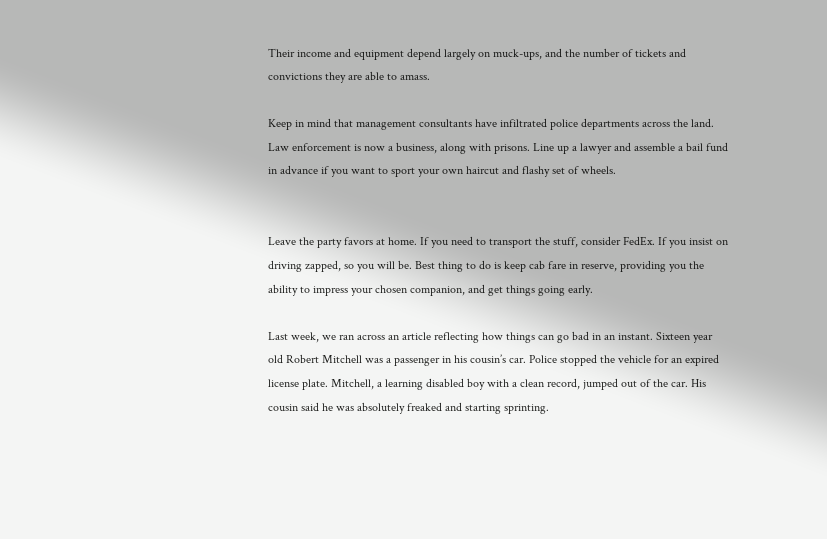Their income and equipment depend largely on muck-ups, and the number of tickets and convictions they are able to amass.

Keep in mind that management consultants have infiltrated police departments across the land. Law enforcement is now a business, along with prisons. Line up a lawyer and assemble a bail fund in advance if you want to sport your own haircut and flashy set of wheels.


Leave the party favors at home. If you need to transport the stuff, consider FedEx. If you insist on driving zapped, so you will be. Best thing to do is keep cab fare in reserve, providing you the ability to impress your chosen companion, and get things going early.

Last week, we ran across an article reflecting how things can go bad in an instant. Sixteen year old Robert Mitchell was a passenger in his cousin’s car. Police stopped the vehicle for an expired license plate. Mitchell, a learning disabled boy with a clean record, jumped out of the car. His cousin said he was absolutely freaked and starting sprinting.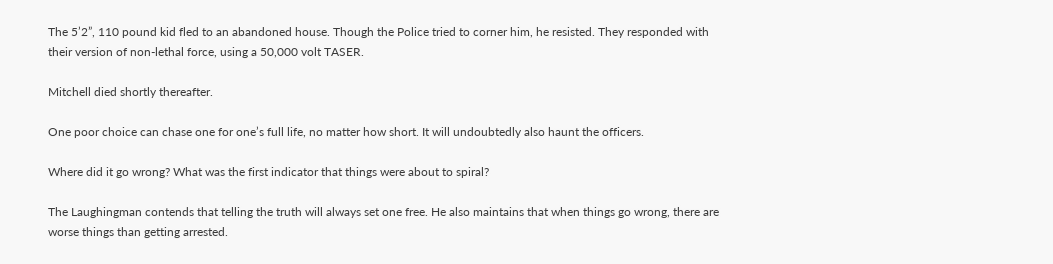The 5’2”, 110 pound kid fled to an abandoned house. Though the Police tried to corner him, he resisted. They responded with their version of non-lethal force, using a 50,000 volt TASER.

Mitchell died shortly thereafter.

One poor choice can chase one for one’s full life, no matter how short. It will undoubtedly also haunt the officers.

Where did it go wrong? What was the first indicator that things were about to spiral?

The Laughingman contends that telling the truth will always set one free. He also maintains that when things go wrong, there are worse things than getting arrested.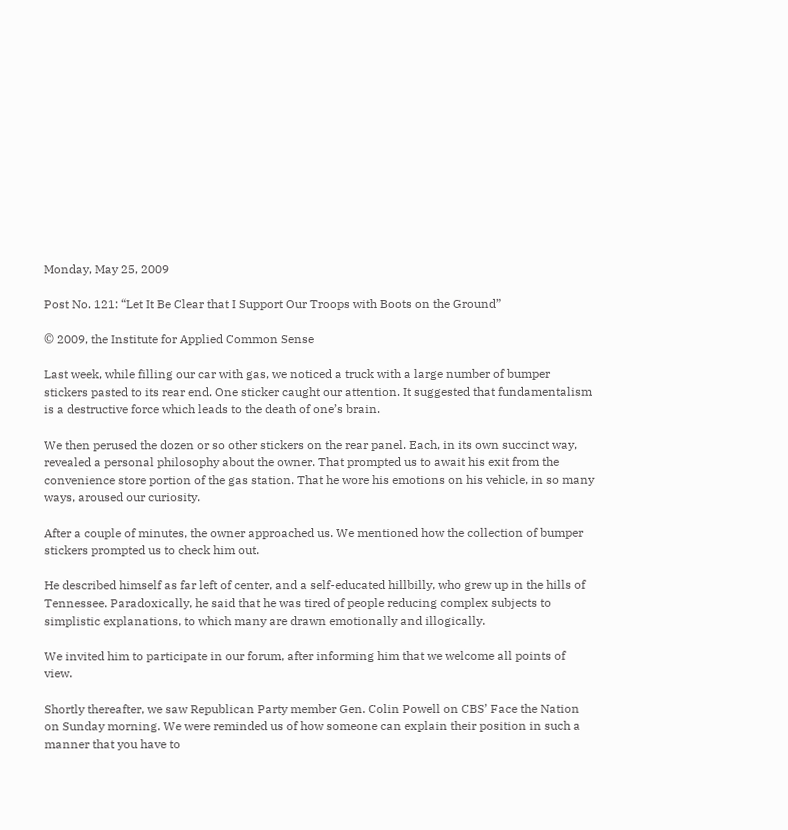Monday, May 25, 2009

Post No. 121: “Let It Be Clear that I Support Our Troops with Boots on the Ground”

© 2009, the Institute for Applied Common Sense

Last week, while filling our car with gas, we noticed a truck with a large number of bumper stickers pasted to its rear end. One sticker caught our attention. It suggested that fundamentalism is a destructive force which leads to the death of one’s brain.

We then perused the dozen or so other stickers on the rear panel. Each, in its own succinct way, revealed a personal philosophy about the owner. That prompted us to await his exit from the convenience store portion of the gas station. That he wore his emotions on his vehicle, in so many ways, aroused our curiosity.

After a couple of minutes, the owner approached us. We mentioned how the collection of bumper stickers prompted us to check him out.

He described himself as far left of center, and a self-educated hillbilly, who grew up in the hills of Tennessee. Paradoxically, he said that he was tired of people reducing complex subjects to simplistic explanations, to which many are drawn emotionally and illogically.

We invited him to participate in our forum, after informing him that we welcome all points of view.

Shortly thereafter, we saw Republican Party member Gen. Colin Powell on CBS’ Face the Nation on Sunday morning. We were reminded us of how someone can explain their position in such a manner that you have to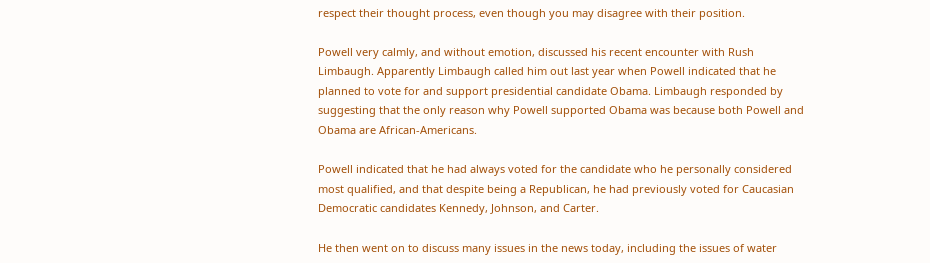respect their thought process, even though you may disagree with their position.

Powell very calmly, and without emotion, discussed his recent encounter with Rush Limbaugh. Apparently Limbaugh called him out last year when Powell indicated that he planned to vote for and support presidential candidate Obama. Limbaugh responded by suggesting that the only reason why Powell supported Obama was because both Powell and Obama are African-Americans.

Powell indicated that he had always voted for the candidate who he personally considered most qualified, and that despite being a Republican, he had previously voted for Caucasian Democratic candidates Kennedy, Johnson, and Carter.

He then went on to discuss many issues in the news today, including the issues of water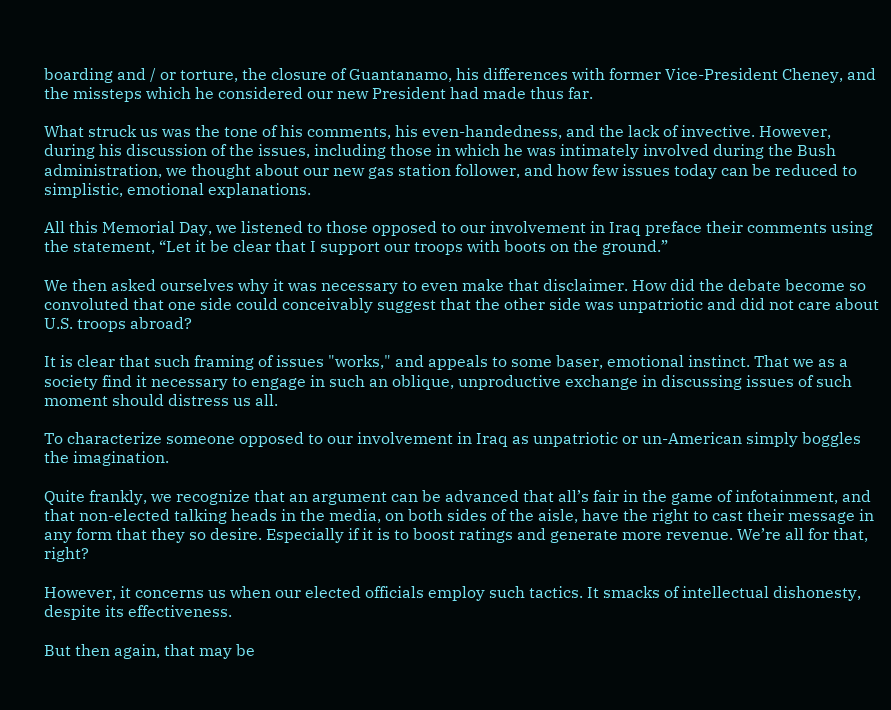boarding and / or torture, the closure of Guantanamo, his differences with former Vice-President Cheney, and the missteps which he considered our new President had made thus far.

What struck us was the tone of his comments, his even-handedness, and the lack of invective. However, during his discussion of the issues, including those in which he was intimately involved during the Bush administration, we thought about our new gas station follower, and how few issues today can be reduced to simplistic, emotional explanations.

All this Memorial Day, we listened to those opposed to our involvement in Iraq preface their comments using the statement, “Let it be clear that I support our troops with boots on the ground.”

We then asked ourselves why it was necessary to even make that disclaimer. How did the debate become so convoluted that one side could conceivably suggest that the other side was unpatriotic and did not care about U.S. troops abroad?

It is clear that such framing of issues "works," and appeals to some baser, emotional instinct. That we as a society find it necessary to engage in such an oblique, unproductive exchange in discussing issues of such moment should distress us all.

To characterize someone opposed to our involvement in Iraq as unpatriotic or un-American simply boggles the imagination.

Quite frankly, we recognize that an argument can be advanced that all’s fair in the game of infotainment, and that non-elected talking heads in the media, on both sides of the aisle, have the right to cast their message in any form that they so desire. Especially if it is to boost ratings and generate more revenue. We’re all for that, right?

However, it concerns us when our elected officials employ such tactics. It smacks of intellectual dishonesty, despite its effectiveness.

But then again, that may be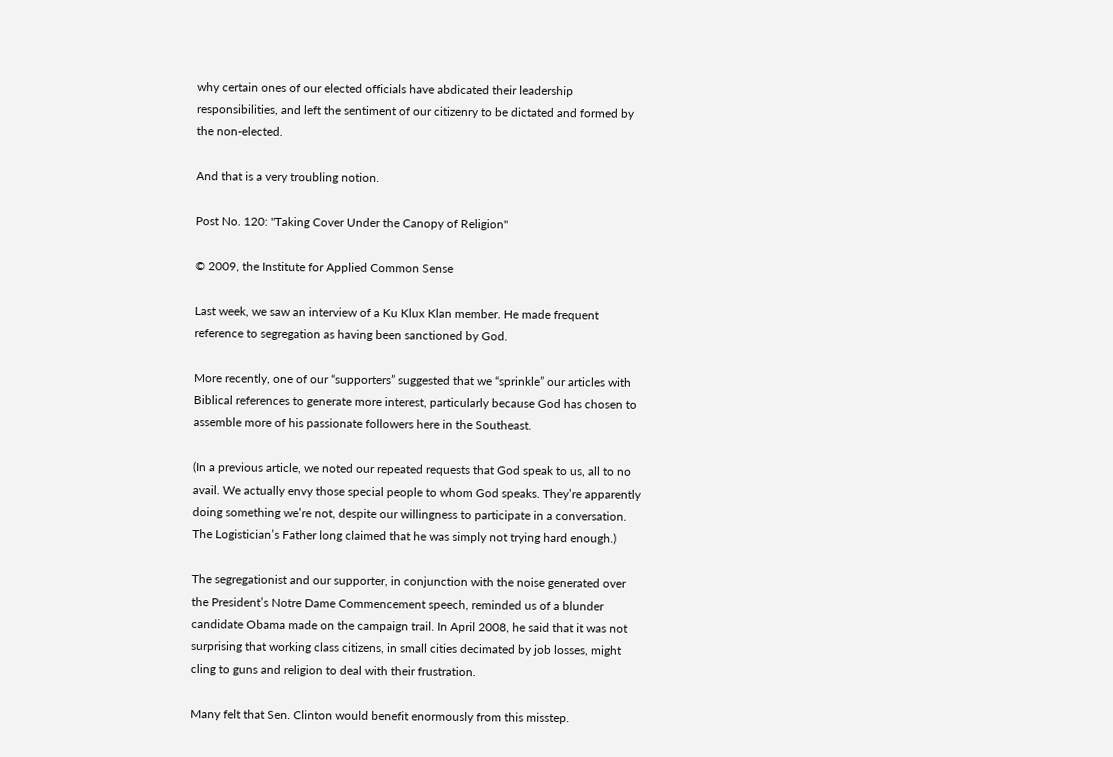why certain ones of our elected officials have abdicated their leadership responsibilities, and left the sentiment of our citizenry to be dictated and formed by the non-elected.

And that is a very troubling notion.

Post No. 120: "Taking Cover Under the Canopy of Religion"

© 2009, the Institute for Applied Common Sense

Last week, we saw an interview of a Ku Klux Klan member. He made frequent reference to segregation as having been sanctioned by God.

More recently, one of our “supporters” suggested that we “sprinkle” our articles with Biblical references to generate more interest, particularly because God has chosen to assemble more of his passionate followers here in the Southeast.

(In a previous article, we noted our repeated requests that God speak to us, all to no avail. We actually envy those special people to whom God speaks. They’re apparently doing something we’re not, despite our willingness to participate in a conversation. The Logistician’s Father long claimed that he was simply not trying hard enough.)

The segregationist and our supporter, in conjunction with the noise generated over the President’s Notre Dame Commencement speech, reminded us of a blunder candidate Obama made on the campaign trail. In April 2008, he said that it was not surprising that working class citizens, in small cities decimated by job losses, might cling to guns and religion to deal with their frustration.

Many felt that Sen. Clinton would benefit enormously from this misstep.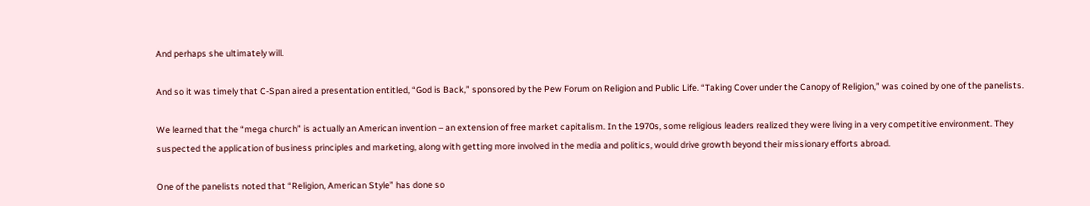And perhaps she ultimately will.

And so it was timely that C-Span aired a presentation entitled, “God is Back,” sponsored by the Pew Forum on Religion and Public Life. “Taking Cover under the Canopy of Religion,” was coined by one of the panelists.

We learned that the “mega church” is actually an American invention – an extension of free market capitalism. In the 1970s, some religious leaders realized they were living in a very competitive environment. They suspected the application of business principles and marketing, along with getting more involved in the media and politics, would drive growth beyond their missionary efforts abroad.

One of the panelists noted that “Religion, American Style” has done so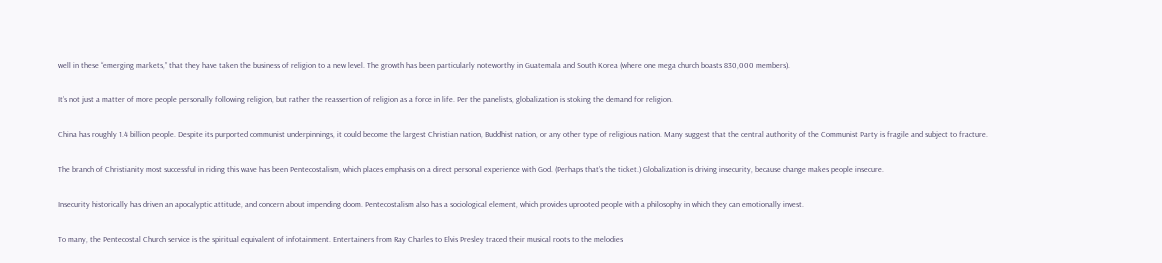well in these “emerging markets,” that they have taken the business of religion to a new level. The growth has been particularly noteworthy in Guatemala and South Korea (where one mega church boasts 830,000 members).

It’s not just a matter of more people personally following religion, but rather the reassertion of religion as a force in life. Per the panelists, globalization is stoking the demand for religion.

China has roughly 1.4 billion people. Despite its purported communist underpinnings, it could become the largest Christian nation, Buddhist nation, or any other type of religious nation. Many suggest that the central authority of the Communist Party is fragile and subject to fracture.

The branch of Christianity most successful in riding this wave has been Pentecostalism, which places emphasis on a direct personal experience with God. (Perhaps that’s the ticket.) Globalization is driving insecurity, because change makes people insecure.

Insecurity historically has driven an apocalyptic attitude, and concern about impending doom. Pentecostalism also has a sociological element, which provides uprooted people with a philosophy in which they can emotionally invest.

To many, the Pentecostal Church service is the spiritual equivalent of infotainment. Entertainers from Ray Charles to Elvis Presley traced their musical roots to the melodies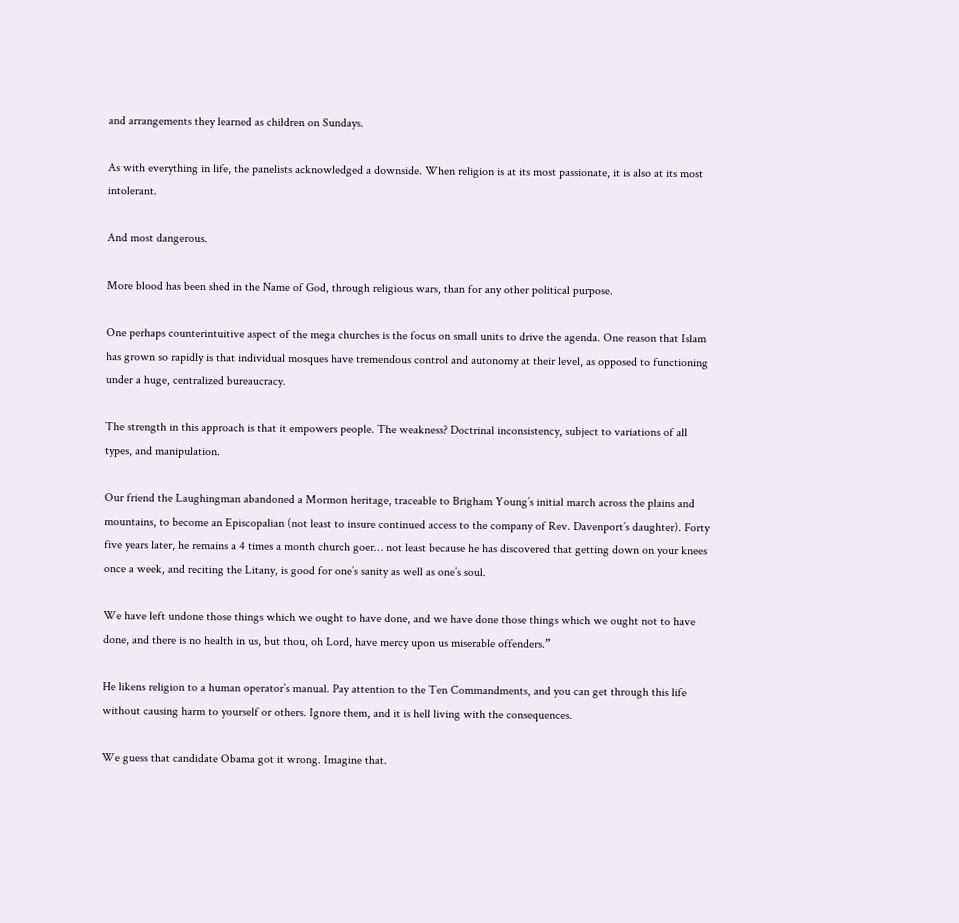and arrangements they learned as children on Sundays.

As with everything in life, the panelists acknowledged a downside. When religion is at its most passionate, it is also at its most intolerant.

And most dangerous.

More blood has been shed in the Name of God, through religious wars, than for any other political purpose.

One perhaps counterintuitive aspect of the mega churches is the focus on small units to drive the agenda. One reason that Islam has grown so rapidly is that individual mosques have tremendous control and autonomy at their level, as opposed to functioning under a huge, centralized bureaucracy.

The strength in this approach is that it empowers people. The weakness? Doctrinal inconsistency, subject to variations of all types, and manipulation.

Our friend the Laughingman abandoned a Mormon heritage, traceable to Brigham Young’s initial march across the plains and mountains, to become an Episcopalian (not least to insure continued access to the company of Rev. Davenport’s daughter). Forty five years later, he remains a 4 times a month church goer… not least because he has discovered that getting down on your knees once a week, and reciting the Litany, is good for one’s sanity as well as one’s soul.

We have left undone those things which we ought to have done, and we have done those things which we ought not to have done, and there is no health in us, but thou, oh Lord, have mercy upon us miserable offenders.”

He likens religion to a human operator’s manual. Pay attention to the Ten Commandments, and you can get through this life without causing harm to yourself or others. Ignore them, and it is hell living with the consequences.

We guess that candidate Obama got it wrong. Imagine that.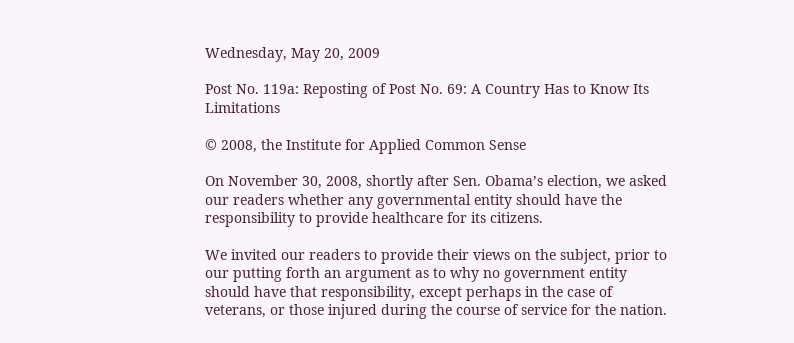Wednesday, May 20, 2009

Post No. 119a: Reposting of Post No. 69: A Country Has to Know Its Limitations

© 2008, the Institute for Applied Common Sense

On November 30, 2008, shortly after Sen. Obama’s election, we asked our readers whether any governmental entity should have the responsibility to provide healthcare for its citizens.

We invited our readers to provide their views on the subject, prior to our putting forth an argument as to why no government entity should have that responsibility, except perhaps in the case of veterans, or those injured during the course of service for the nation.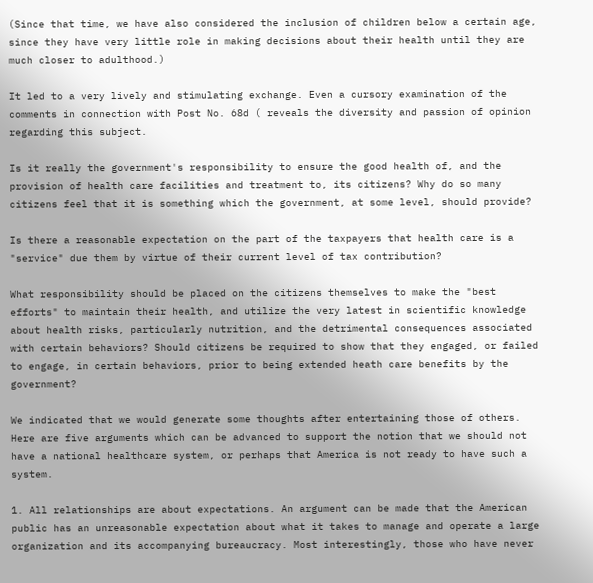(Since that time, we have also considered the inclusion of children below a certain age, since they have very little role in making decisions about their health until they are much closer to adulthood.)

It led to a very lively and stimulating exchange. Even a cursory examination of the comments in connection with Post No. 68d ( reveals the diversity and passion of opinion regarding this subject.

Is it really the government's responsibility to ensure the good health of, and the provision of health care facilities and treatment to, its citizens? Why do so many citizens feel that it is something which the government, at some level, should provide?

Is there a reasonable expectation on the part of the taxpayers that health care is a "service" due them by virtue of their current level of tax contribution?

What responsibility should be placed on the citizens themselves to make the "best efforts" to maintain their health, and utilize the very latest in scientific knowledge about health risks, particularly nutrition, and the detrimental consequences associated with certain behaviors? Should citizens be required to show that they engaged, or failed to engage, in certain behaviors, prior to being extended heath care benefits by the government?

We indicated that we would generate some thoughts after entertaining those of others. Here are five arguments which can be advanced to support the notion that we should not have a national healthcare system, or perhaps that America is not ready to have such a system.

1. All relationships are about expectations. An argument can be made that the American public has an unreasonable expectation about what it takes to manage and operate a large organization and its accompanying bureaucracy. Most interestingly, those who have never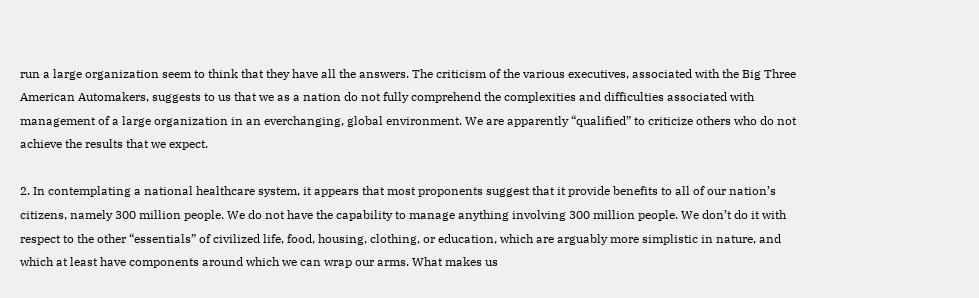run a large organization seem to think that they have all the answers. The criticism of the various executives, associated with the Big Three American Automakers, suggests to us that we as a nation do not fully comprehend the complexities and difficulties associated with management of a large organization in an everchanging, global environment. We are apparently “qualified” to criticize others who do not achieve the results that we expect.

2. In contemplating a national healthcare system, it appears that most proponents suggest that it provide benefits to all of our nation’s citizens, namely 300 million people. We do not have the capability to manage anything involving 300 million people. We don’t do it with respect to the other “essentials” of civilized life, food, housing, clothing, or education, which are arguably more simplistic in nature, and which at least have components around which we can wrap our arms. What makes us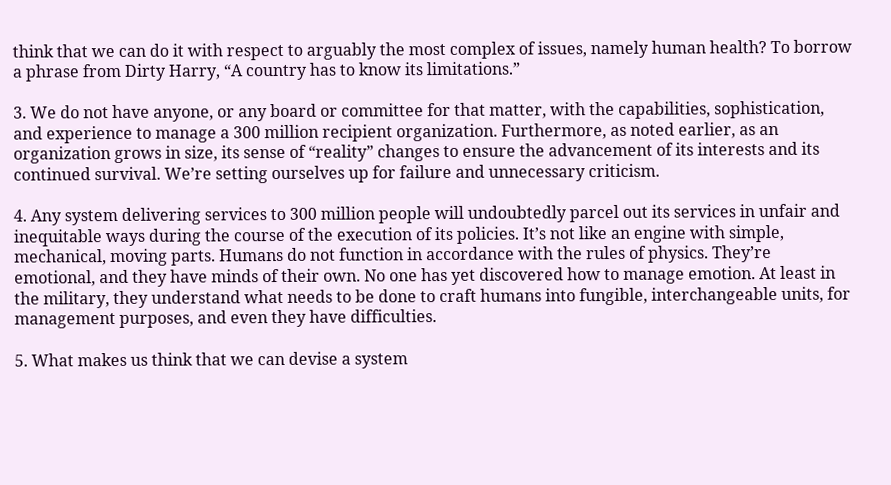think that we can do it with respect to arguably the most complex of issues, namely human health? To borrow a phrase from Dirty Harry, “A country has to know its limitations.”

3. We do not have anyone, or any board or committee for that matter, with the capabilities, sophistication, and experience to manage a 300 million recipient organization. Furthermore, as noted earlier, as an organization grows in size, its sense of “reality” changes to ensure the advancement of its interests and its continued survival. We’re setting ourselves up for failure and unnecessary criticism.

4. Any system delivering services to 300 million people will undoubtedly parcel out its services in unfair and inequitable ways during the course of the execution of its policies. It’s not like an engine with simple, mechanical, moving parts. Humans do not function in accordance with the rules of physics. They’re emotional, and they have minds of their own. No one has yet discovered how to manage emotion. At least in the military, they understand what needs to be done to craft humans into fungible, interchangeable units, for management purposes, and even they have difficulties.

5. What makes us think that we can devise a system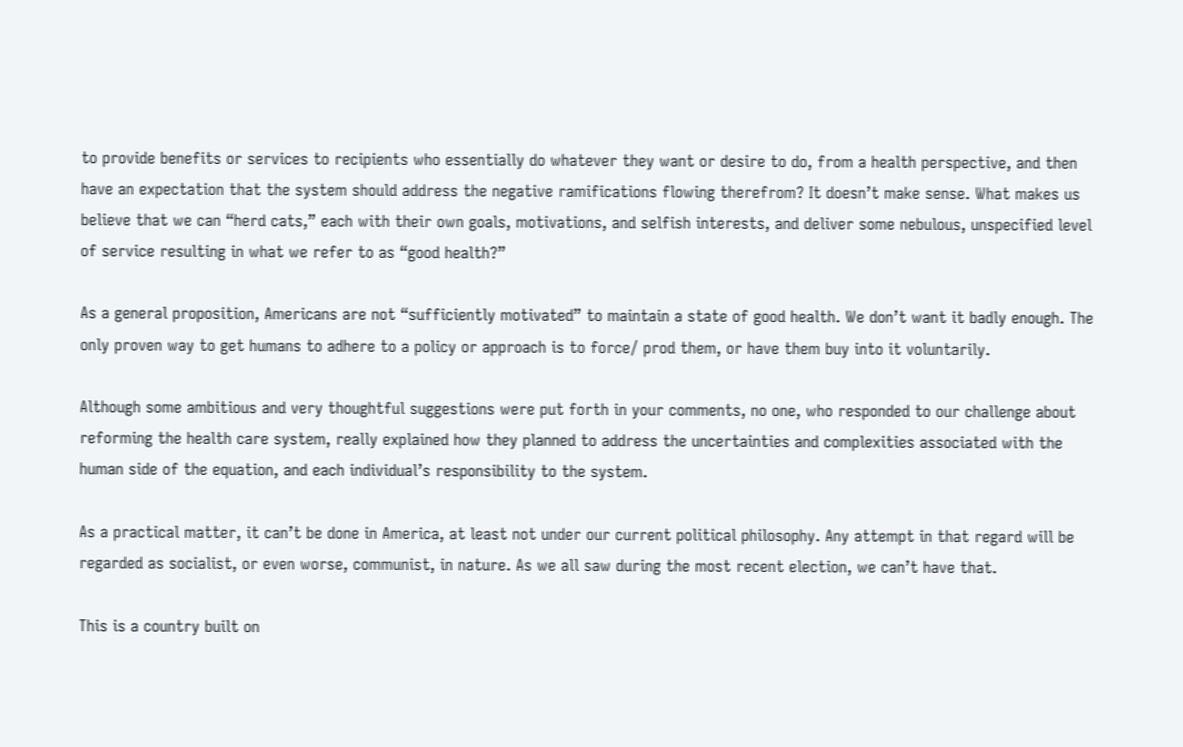to provide benefits or services to recipients who essentially do whatever they want or desire to do, from a health perspective, and then have an expectation that the system should address the negative ramifications flowing therefrom? It doesn’t make sense. What makes us believe that we can “herd cats,” each with their own goals, motivations, and selfish interests, and deliver some nebulous, unspecified level of service resulting in what we refer to as “good health?”

As a general proposition, Americans are not “sufficiently motivated” to maintain a state of good health. We don’t want it badly enough. The only proven way to get humans to adhere to a policy or approach is to force/ prod them, or have them buy into it voluntarily.

Although some ambitious and very thoughtful suggestions were put forth in your comments, no one, who responded to our challenge about reforming the health care system, really explained how they planned to address the uncertainties and complexities associated with the human side of the equation, and each individual’s responsibility to the system.

As a practical matter, it can’t be done in America, at least not under our current political philosophy. Any attempt in that regard will be regarded as socialist, or even worse, communist, in nature. As we all saw during the most recent election, we can’t have that.

This is a country built on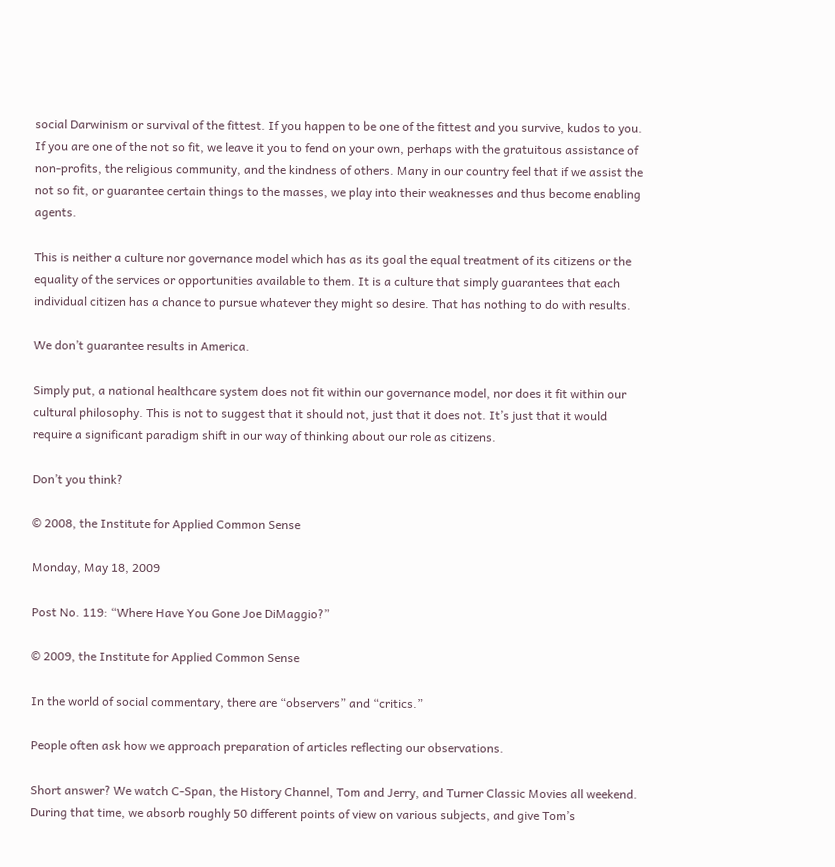social Darwinism or survival of the fittest. If you happen to be one of the fittest and you survive, kudos to you. If you are one of the not so fit, we leave it you to fend on your own, perhaps with the gratuitous assistance of non-profits, the religious community, and the kindness of others. Many in our country feel that if we assist the not so fit, or guarantee certain things to the masses, we play into their weaknesses and thus become enabling agents.

This is neither a culture nor governance model which has as its goal the equal treatment of its citizens or the equality of the services or opportunities available to them. It is a culture that simply guarantees that each individual citizen has a chance to pursue whatever they might so desire. That has nothing to do with results.

We don’t guarantee results in America.

Simply put, a national healthcare system does not fit within our governance model, nor does it fit within our cultural philosophy. This is not to suggest that it should not, just that it does not. It’s just that it would require a significant paradigm shift in our way of thinking about our role as citizens.

Don’t you think?

© 2008, the Institute for Applied Common Sense

Monday, May 18, 2009

Post No. 119: “Where Have You Gone Joe DiMaggio?”

© 2009, the Institute for Applied Common Sense

In the world of social commentary, there are “observers” and “critics.”

People often ask how we approach preparation of articles reflecting our observations.

Short answer? We watch C-Span, the History Channel, Tom and Jerry, and Turner Classic Movies all weekend. During that time, we absorb roughly 50 different points of view on various subjects, and give Tom’s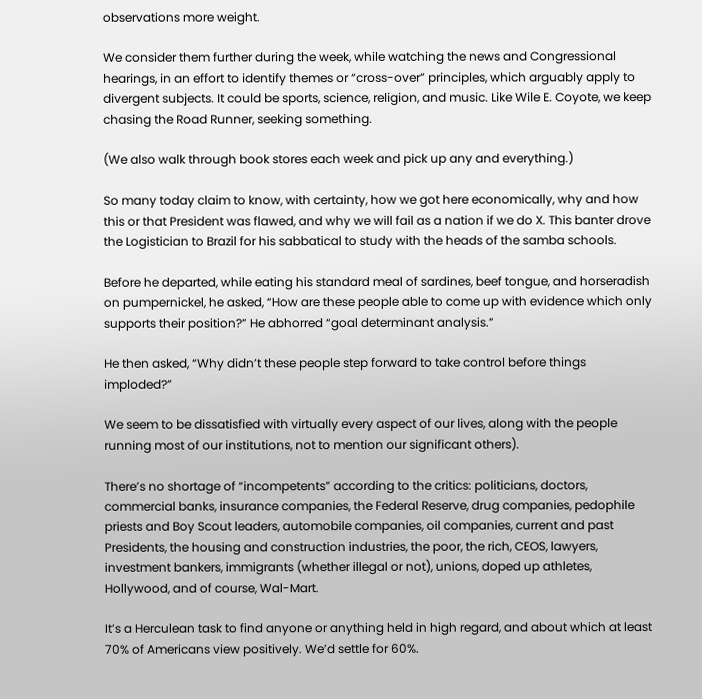observations more weight.

We consider them further during the week, while watching the news and Congressional hearings, in an effort to identify themes or “cross-over” principles, which arguably apply to divergent subjects. It could be sports, science, religion, and music. Like Wile E. Coyote, we keep chasing the Road Runner, seeking something.

(We also walk through book stores each week and pick up any and everything.)

So many today claim to know, with certainty, how we got here economically, why and how this or that President was flawed, and why we will fail as a nation if we do X. This banter drove the Logistician to Brazil for his sabbatical to study with the heads of the samba schools.

Before he departed, while eating his standard meal of sardines, beef tongue, and horseradish on pumpernickel, he asked, “How are these people able to come up with evidence which only supports their position?” He abhorred “goal determinant analysis.”

He then asked, “Why didn’t these people step forward to take control before things imploded?”

We seem to be dissatisfied with virtually every aspect of our lives, along with the people running most of our institutions, not to mention our significant others).

There’s no shortage of “incompetents” according to the critics: politicians, doctors, commercial banks, insurance companies, the Federal Reserve, drug companies, pedophile priests and Boy Scout leaders, automobile companies, oil companies, current and past Presidents, the housing and construction industries, the poor, the rich, CEOS, lawyers, investment bankers, immigrants (whether illegal or not), unions, doped up athletes, Hollywood, and of course, Wal-Mart.

It’s a Herculean task to find anyone or anything held in high regard, and about which at least 70% of Americans view positively. We’d settle for 60%.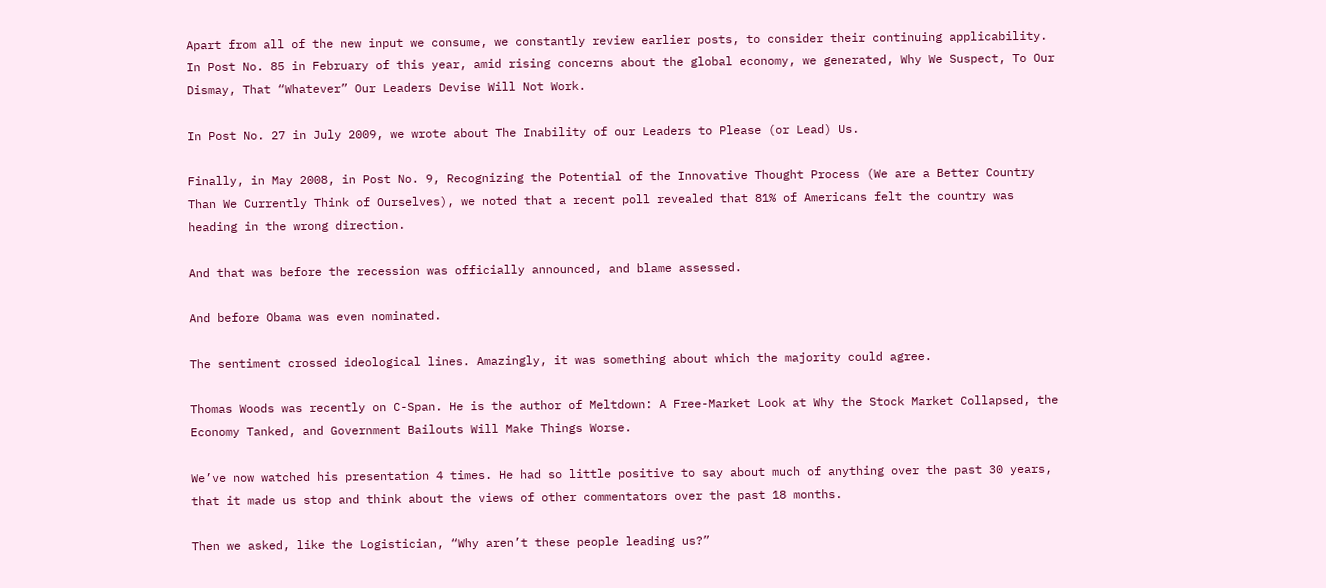Apart from all of the new input we consume, we constantly review earlier posts, to consider their continuing applicability. In Post No. 85 in February of this year, amid rising concerns about the global economy, we generated, Why We Suspect, To Our Dismay, That “Whatever” Our Leaders Devise Will Not Work.

In Post No. 27 in July 2009, we wrote about The Inability of our Leaders to Please (or Lead) Us.

Finally, in May 2008, in Post No. 9, Recognizing the Potential of the Innovative Thought Process (We are a Better Country Than We Currently Think of Ourselves), we noted that a recent poll revealed that 81% of Americans felt the country was heading in the wrong direction.

And that was before the recession was officially announced, and blame assessed.

And before Obama was even nominated.

The sentiment crossed ideological lines. Amazingly, it was something about which the majority could agree.

Thomas Woods was recently on C-Span. He is the author of Meltdown: A Free-Market Look at Why the Stock Market Collapsed, the Economy Tanked, and Government Bailouts Will Make Things Worse.

We’ve now watched his presentation 4 times. He had so little positive to say about much of anything over the past 30 years, that it made us stop and think about the views of other commentators over the past 18 months.

Then we asked, like the Logistician, “Why aren’t these people leading us?”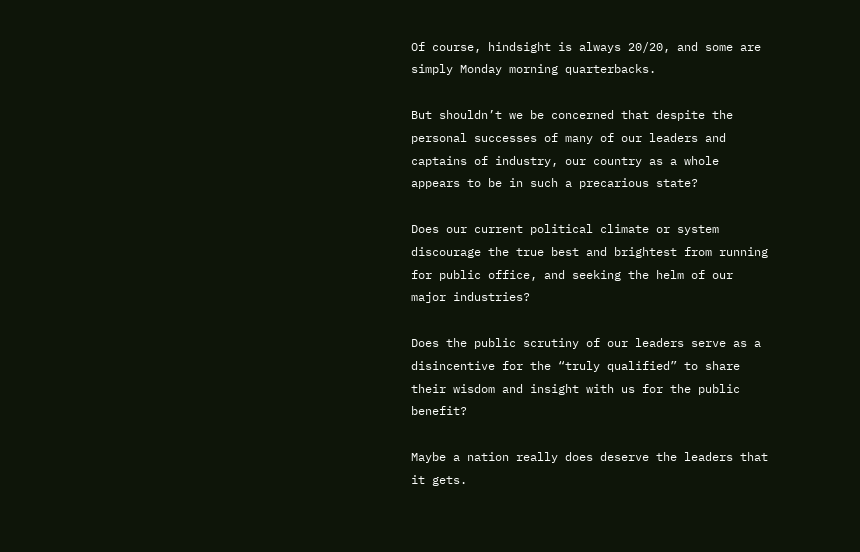Of course, hindsight is always 20/20, and some are simply Monday morning quarterbacks.

But shouldn’t we be concerned that despite the personal successes of many of our leaders and captains of industry, our country as a whole appears to be in such a precarious state?

Does our current political climate or system discourage the true best and brightest from running for public office, and seeking the helm of our major industries?

Does the public scrutiny of our leaders serve as a disincentive for the “truly qualified” to share their wisdom and insight with us for the public benefit?

Maybe a nation really does deserve the leaders that it gets.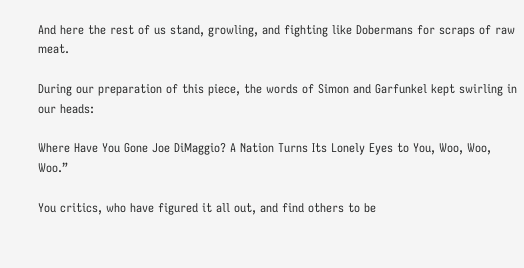And here the rest of us stand, growling, and fighting like Dobermans for scraps of raw meat.

During our preparation of this piece, the words of Simon and Garfunkel kept swirling in our heads:

Where Have You Gone Joe DiMaggio? A Nation Turns Its Lonely Eyes to You, Woo, Woo, Woo.”

You critics, who have figured it all out, and find others to be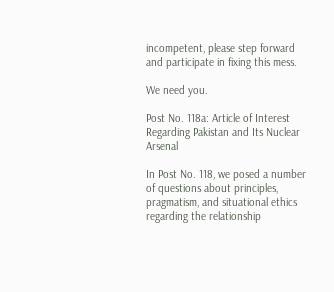incompetent, please step forward and participate in fixing this mess.

We need you.

Post No. 118a: Article of Interest Regarding Pakistan and Its Nuclear Arsenal

In Post No. 118, we posed a number of questions about principles, pragmatism, and situational ethics regarding the relationship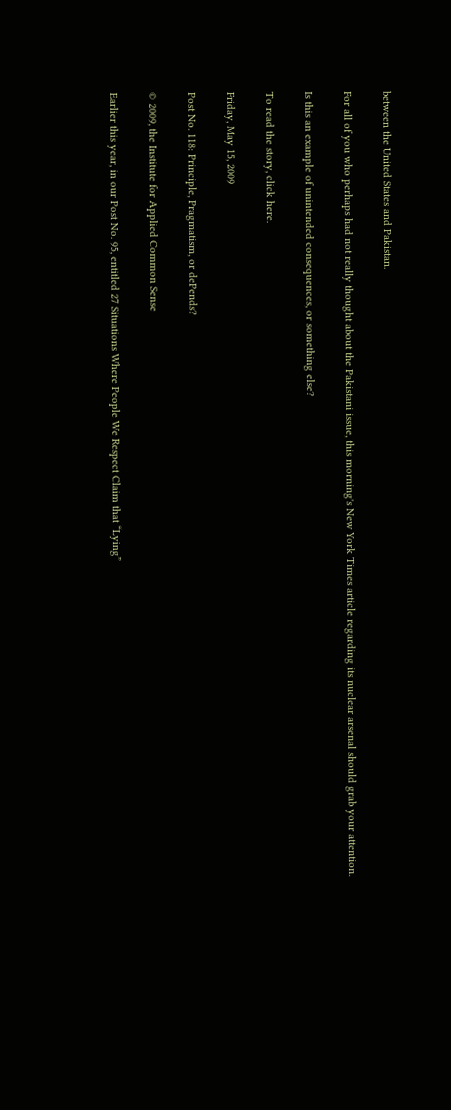between the United States and Pakistan.

For all of you who perhaps had not really thought about the Pakistani issue, this morning's New York Times article regarding its nuclear arsenal should grab your attention.

Is this an example of unintended consequences, or something else?

To read the story, click here.

Friday, May 15, 2009

Post No. 118: Principle, Pragmatism, or dePends?

© 2009, the Institute for Applied Common Sense

Earlier this year, in our Post No. 95, entitled 27 Situations Where People We Respect Claim that “Lying”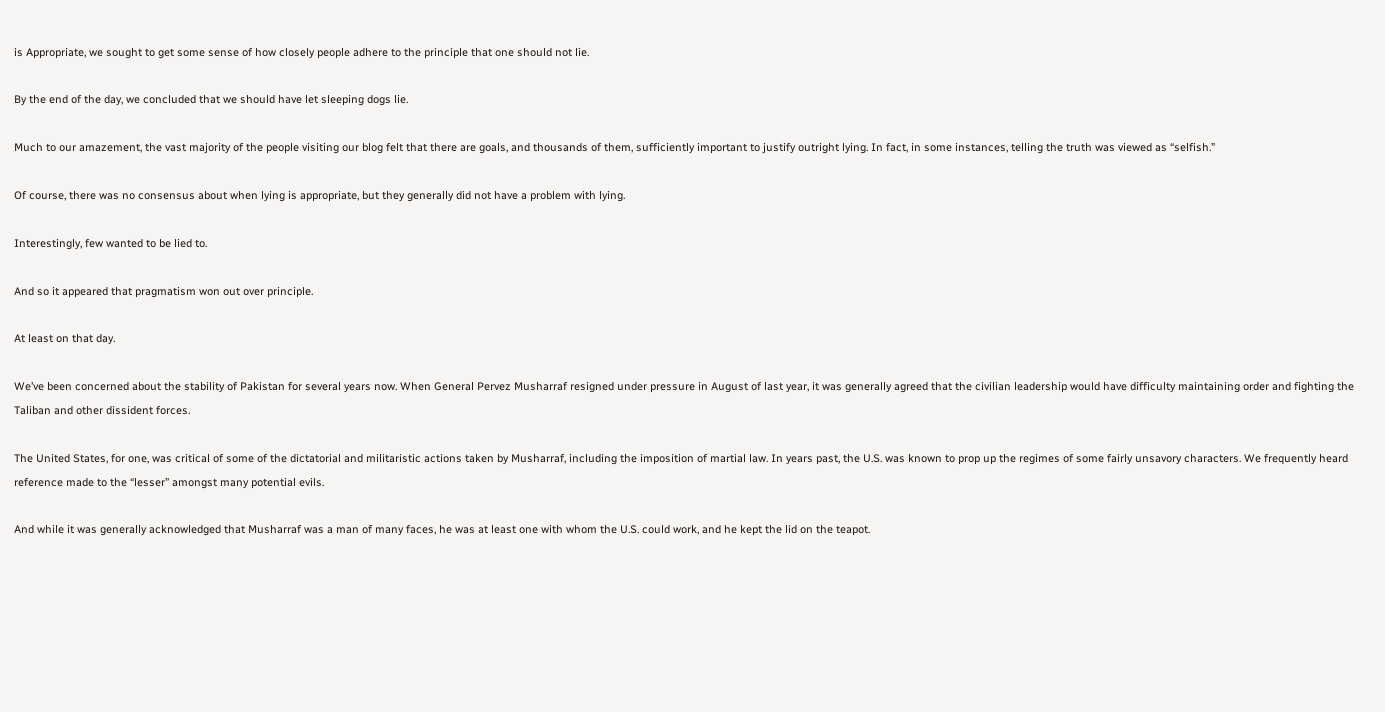is Appropriate, we sought to get some sense of how closely people adhere to the principle that one should not lie.

By the end of the day, we concluded that we should have let sleeping dogs lie.

Much to our amazement, the vast majority of the people visiting our blog felt that there are goals, and thousands of them, sufficiently important to justify outright lying. In fact, in some instances, telling the truth was viewed as “selfish.”

Of course, there was no consensus about when lying is appropriate, but they generally did not have a problem with lying.

Interestingly, few wanted to be lied to.

And so it appeared that pragmatism won out over principle.

At least on that day.

We’ve been concerned about the stability of Pakistan for several years now. When General Pervez Musharraf resigned under pressure in August of last year, it was generally agreed that the civilian leadership would have difficulty maintaining order and fighting the Taliban and other dissident forces.

The United States, for one, was critical of some of the dictatorial and militaristic actions taken by Musharraf, including the imposition of martial law. In years past, the U.S. was known to prop up the regimes of some fairly unsavory characters. We frequently heard reference made to the “lesser” amongst many potential evils.

And while it was generally acknowledged that Musharraf was a man of many faces, he was at least one with whom the U.S. could work, and he kept the lid on the teapot.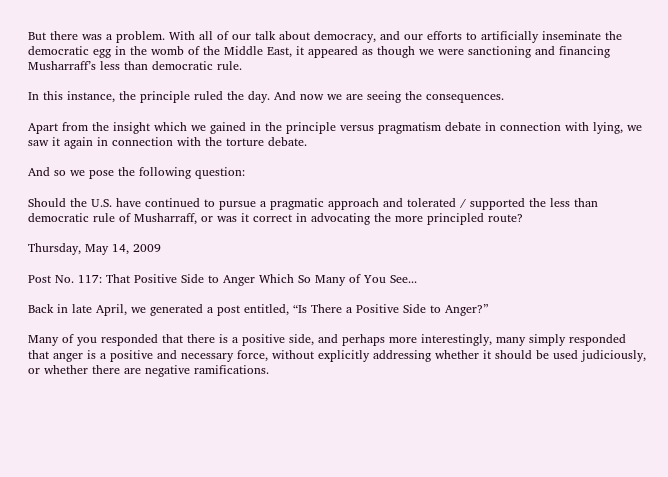But there was a problem. With all of our talk about democracy, and our efforts to artificially inseminate the democratic egg in the womb of the Middle East, it appeared as though we were sanctioning and financing Musharraff’s less than democratic rule.

In this instance, the principle ruled the day. And now we are seeing the consequences.

Apart from the insight which we gained in the principle versus pragmatism debate in connection with lying, we saw it again in connection with the torture debate.

And so we pose the following question:

Should the U.S. have continued to pursue a pragmatic approach and tolerated / supported the less than democratic rule of Musharraff, or was it correct in advocating the more principled route?

Thursday, May 14, 2009

Post No. 117: That Positive Side to Anger Which So Many of You See...

Back in late April, we generated a post entitled, “Is There a Positive Side to Anger?”

Many of you responded that there is a positive side, and perhaps more interestingly, many simply responded that anger is a positive and necessary force, without explicitly addressing whether it should be used judiciously, or whether there are negative ramifications.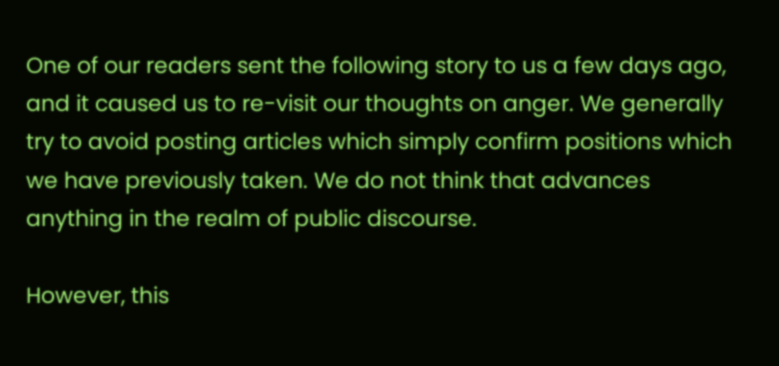One of our readers sent the following story to us a few days ago, and it caused us to re-visit our thoughts on anger. We generally try to avoid posting articles which simply confirm positions which we have previously taken. We do not think that advances anything in the realm of public discourse.

However, this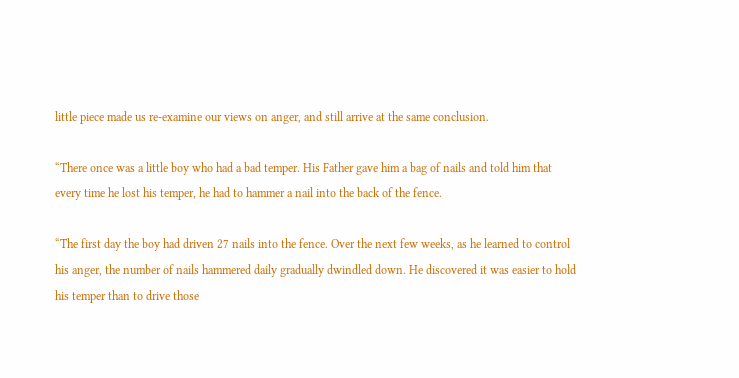little piece made us re-examine our views on anger, and still arrive at the same conclusion.

“There once was a little boy who had a bad temper. His Father gave him a bag of nails and told him that every time he lost his temper, he had to hammer a nail into the back of the fence.

“The first day the boy had driven 27 nails into the fence. Over the next few weeks, as he learned to control his anger, the number of nails hammered daily gradually dwindled down. He discovered it was easier to hold his temper than to drive those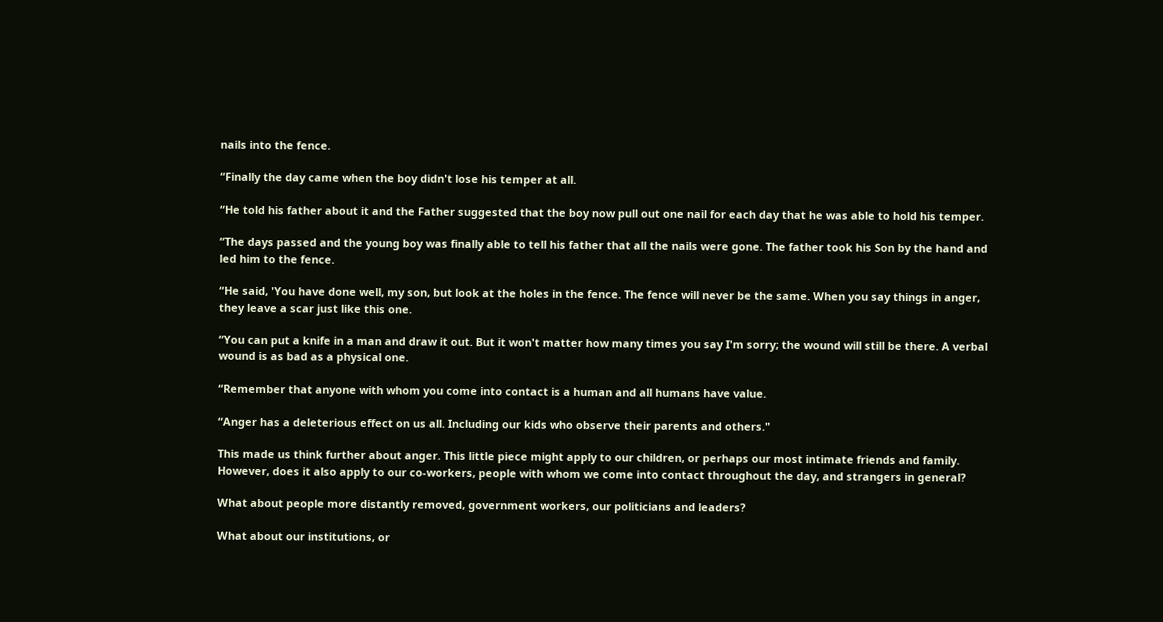nails into the fence.

“Finally the day came when the boy didn't lose his temper at all.

“He told his father about it and the Father suggested that the boy now pull out one nail for each day that he was able to hold his temper.

“The days passed and the young boy was finally able to tell his father that all the nails were gone. The father took his Son by the hand and led him to the fence.

“He said, 'You have done well, my son, but look at the holes in the fence. The fence will never be the same. When you say things in anger, they leave a scar just like this one.

“You can put a knife in a man and draw it out. But it won't matter how many times you say I'm sorry; the wound will still be there. A verbal wound is as bad as a physical one.

“Remember that anyone with whom you come into contact is a human and all humans have value.

“Anger has a deleterious effect on us all. Including our kids who observe their parents and others."

This made us think further about anger. This little piece might apply to our children, or perhaps our most intimate friends and family. However, does it also apply to our co-workers, people with whom we come into contact throughout the day, and strangers in general?

What about people more distantly removed, government workers, our politicians and leaders?

What about our institutions, or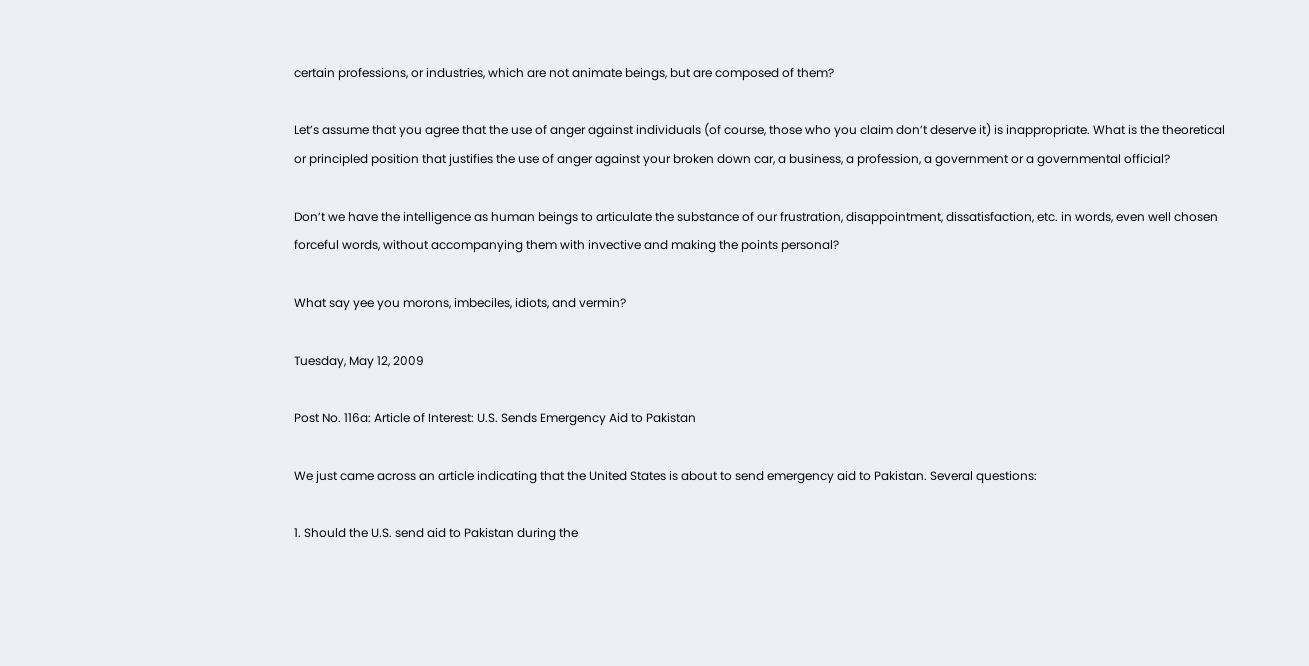certain professions, or industries, which are not animate beings, but are composed of them?

Let’s assume that you agree that the use of anger against individuals (of course, those who you claim don’t deserve it) is inappropriate. What is the theoretical or principled position that justifies the use of anger against your broken down car, a business, a profession, a government or a governmental official?

Don’t we have the intelligence as human beings to articulate the substance of our frustration, disappointment, dissatisfaction, etc. in words, even well chosen forceful words, without accompanying them with invective and making the points personal?

What say yee you morons, imbeciles, idiots, and vermin?

Tuesday, May 12, 2009

Post No. 116a: Article of Interest: U.S. Sends Emergency Aid to Pakistan

We just came across an article indicating that the United States is about to send emergency aid to Pakistan. Several questions:

1. Should the U.S. send aid to Pakistan during the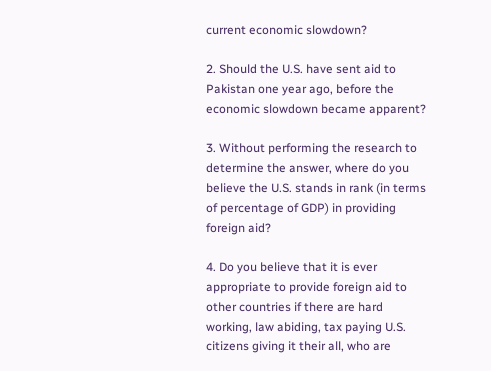current economic slowdown?

2. Should the U.S. have sent aid to Pakistan one year ago, before the economic slowdown became apparent?

3. Without performing the research to determine the answer, where do you believe the U.S. stands in rank (in terms of percentage of GDP) in providing foreign aid?

4. Do you believe that it is ever appropriate to provide foreign aid to other countries if there are hard working, law abiding, tax paying U.S. citizens giving it their all, who are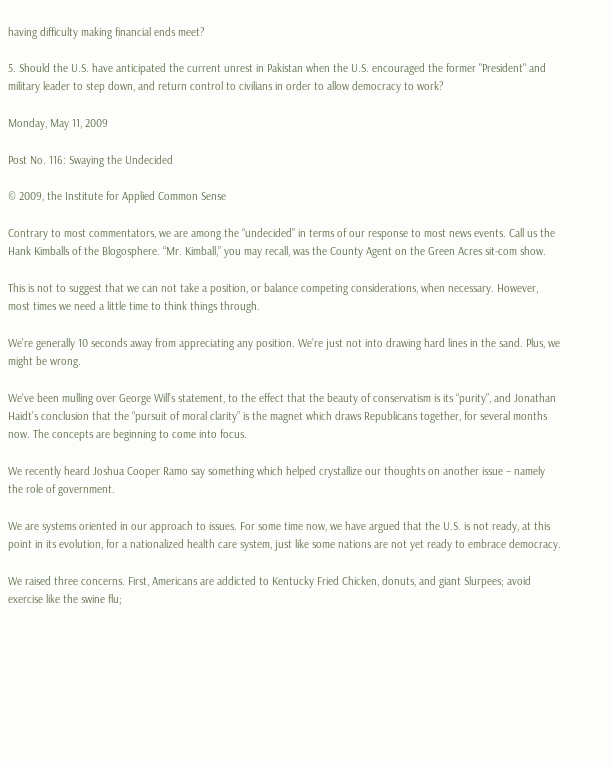having difficulty making financial ends meet?

5. Should the U.S. have anticipated the current unrest in Pakistan when the U.S. encouraged the former "President" and military leader to step down, and return control to civilians in order to allow democracy to work?

Monday, May 11, 2009

Post No. 116: Swaying the Undecided

© 2009, the Institute for Applied Common Sense

Contrary to most commentators, we are among the “undecided” in terms of our response to most news events. Call us the Hank Kimballs of the Blogosphere. “Mr. Kimball,” you may recall, was the County Agent on the Green Acres sit-com show.

This is not to suggest that we can not take a position, or balance competing considerations, when necessary. However, most times we need a little time to think things through.

We’re generally 10 seconds away from appreciating any position. We’re just not into drawing hard lines in the sand. Plus, we might be wrong.

We’ve been mulling over George Will’s statement, to the effect that the beauty of conservatism is its “purity”, and Jonathan Haidt’s conclusion that the “pursuit of moral clarity” is the magnet which draws Republicans together, for several months now. The concepts are beginning to come into focus.

We recently heard Joshua Cooper Ramo say something which helped crystallize our thoughts on another issue – namely the role of government.

We are systems oriented in our approach to issues. For some time now, we have argued that the U.S. is not ready, at this point in its evolution, for a nationalized health care system, just like some nations are not yet ready to embrace democracy.

We raised three concerns. First, Americans are addicted to Kentucky Fried Chicken, donuts, and giant Slurpees; avoid exercise like the swine flu;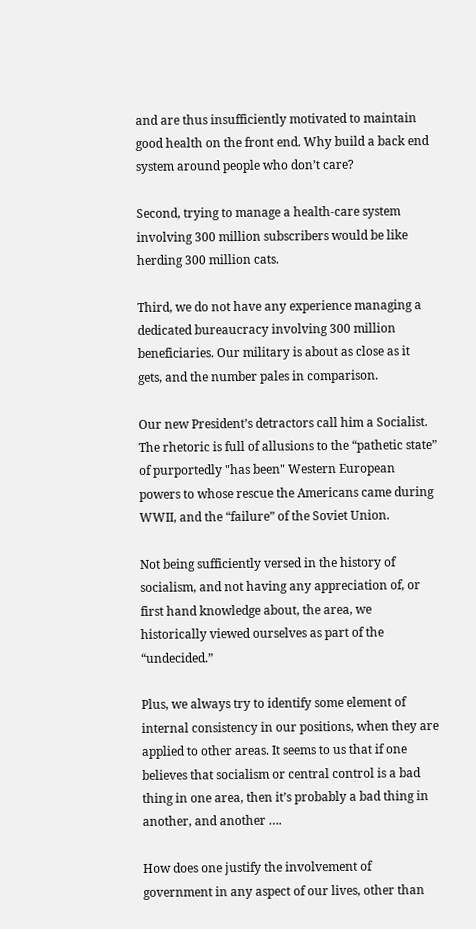and are thus insufficiently motivated to maintain good health on the front end. Why build a back end system around people who don’t care?

Second, trying to manage a health-care system involving 300 million subscribers would be like herding 300 million cats.

Third, we do not have any experience managing a dedicated bureaucracy involving 300 million beneficiaries. Our military is about as close as it gets, and the number pales in comparison.

Our new President’s detractors call him a Socialist. The rhetoric is full of allusions to the “pathetic state” of purportedly "has been" Western European powers to whose rescue the Americans came during WWII, and the “failure” of the Soviet Union.

Not being sufficiently versed in the history of socialism, and not having any appreciation of, or first hand knowledge about, the area, we historically viewed ourselves as part of the “undecided.”

Plus, we always try to identify some element of internal consistency in our positions, when they are applied to other areas. It seems to us that if one believes that socialism or central control is a bad thing in one area, then it’s probably a bad thing in another, and another ….

How does one justify the involvement of government in any aspect of our lives, other than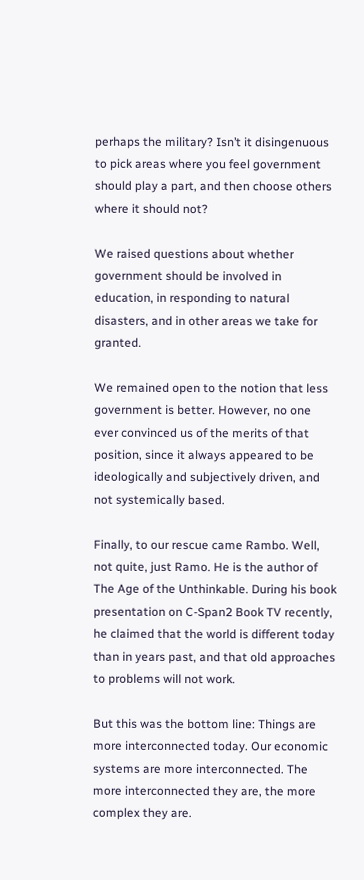perhaps the military? Isn’t it disingenuous to pick areas where you feel government should play a part, and then choose others where it should not?

We raised questions about whether government should be involved in education, in responding to natural disasters, and in other areas we take for granted.

We remained open to the notion that less government is better. However, no one ever convinced us of the merits of that position, since it always appeared to be ideologically and subjectively driven, and not systemically based.

Finally, to our rescue came Rambo. Well, not quite, just Ramo. He is the author of The Age of the Unthinkable. During his book presentation on C-Span2 Book TV recently, he claimed that the world is different today than in years past, and that old approaches to problems will not work.

But this was the bottom line: Things are more interconnected today. Our economic systems are more interconnected. The more interconnected they are, the more complex they are.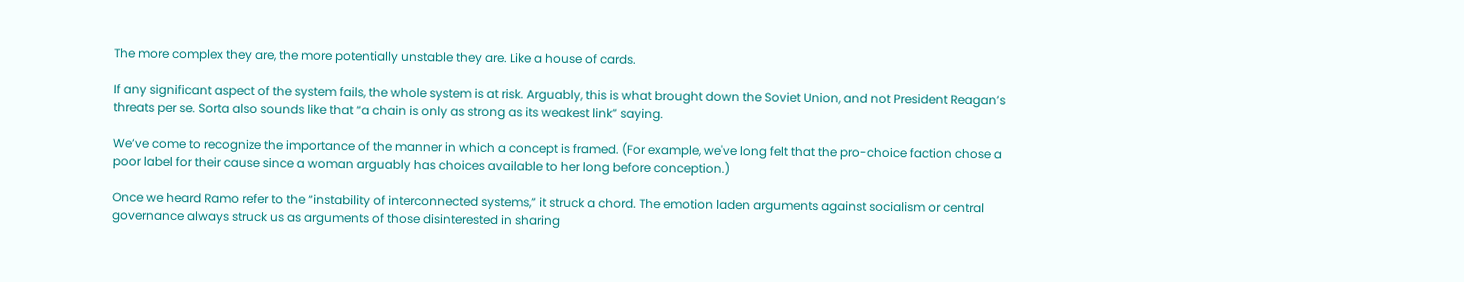The more complex they are, the more potentially unstable they are. Like a house of cards.

If any significant aspect of the system fails, the whole system is at risk. Arguably, this is what brought down the Soviet Union, and not President Reagan’s threats per se. Sorta also sounds like that “a chain is only as strong as its weakest link” saying.

We’ve come to recognize the importance of the manner in which a concept is framed. (For example, we've long felt that the pro-choice faction chose a poor label for their cause since a woman arguably has choices available to her long before conception.)

Once we heard Ramo refer to the “instability of interconnected systems,” it struck a chord. The emotion laden arguments against socialism or central governance always struck us as arguments of those disinterested in sharing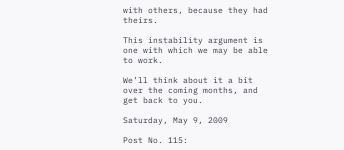with others, because they had theirs.

This instability argument is one with which we may be able to work.

We’ll think about it a bit over the coming months, and get back to you.

Saturday, May 9, 2009

Post No. 115: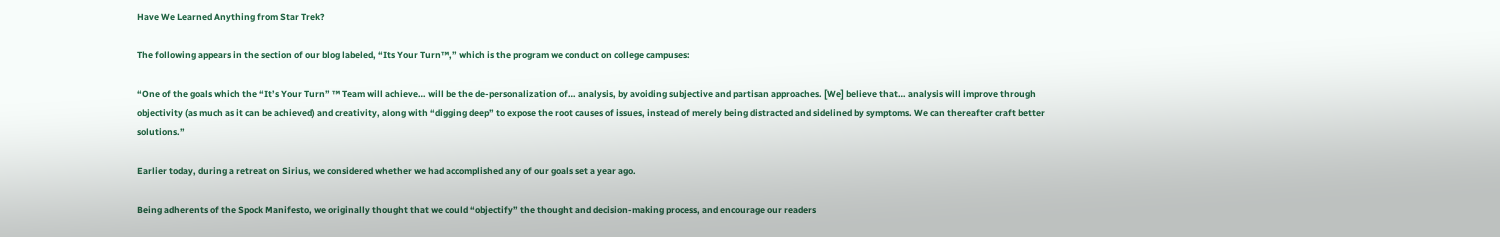Have We Learned Anything from Star Trek?

The following appears in the section of our blog labeled, “Its Your Turn™,” which is the program we conduct on college campuses:

“One of the goals which the “It’s Your Turn” ™ Team will achieve… will be the de-personalization of… analysis, by avoiding subjective and partisan approaches. [We] believe that… analysis will improve through objectivity (as much as it can be achieved) and creativity, along with “digging deep” to expose the root causes of issues, instead of merely being distracted and sidelined by symptoms. We can thereafter craft better solutions.”

Earlier today, during a retreat on Sirius, we considered whether we had accomplished any of our goals set a year ago.

Being adherents of the Spock Manifesto, we originally thought that we could “objectify” the thought and decision-making process, and encourage our readers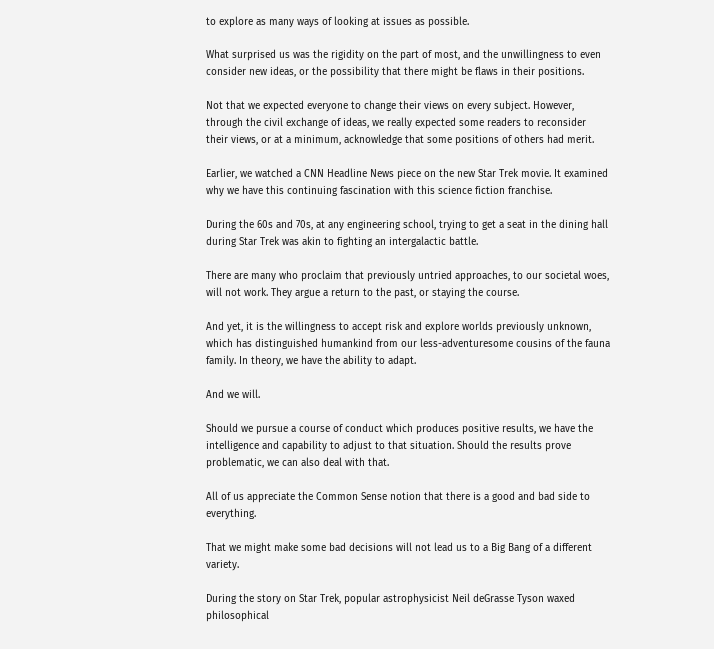to explore as many ways of looking at issues as possible.

What surprised us was the rigidity on the part of most, and the unwillingness to even consider new ideas, or the possibility that there might be flaws in their positions.

Not that we expected everyone to change their views on every subject. However, through the civil exchange of ideas, we really expected some readers to reconsider their views, or at a minimum, acknowledge that some positions of others had merit.

Earlier, we watched a CNN Headline News piece on the new Star Trek movie. It examined why we have this continuing fascination with this science fiction franchise.

During the 60s and 70s, at any engineering school, trying to get a seat in the dining hall during Star Trek was akin to fighting an intergalactic battle.

There are many who proclaim that previously untried approaches, to our societal woes, will not work. They argue a return to the past, or staying the course.

And yet, it is the willingness to accept risk and explore worlds previously unknown, which has distinguished humankind from our less-adventuresome cousins of the fauna family. In theory, we have the ability to adapt.

And we will.

Should we pursue a course of conduct which produces positive results, we have the intelligence and capability to adjust to that situation. Should the results prove problematic, we can also deal with that.

All of us appreciate the Common Sense notion that there is a good and bad side to everything.

That we might make some bad decisions will not lead us to a Big Bang of a different variety.

During the story on Star Trek, popular astrophysicist Neil deGrasse Tyson waxed philosophical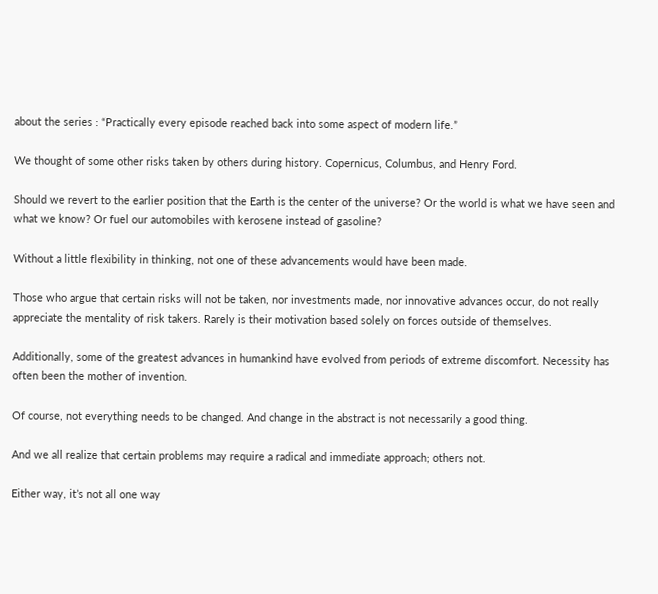about the series : “Practically every episode reached back into some aspect of modern life.”

We thought of some other risks taken by others during history. Copernicus, Columbus, and Henry Ford.

Should we revert to the earlier position that the Earth is the center of the universe? Or the world is what we have seen and what we know? Or fuel our automobiles with kerosene instead of gasoline?

Without a little flexibility in thinking, not one of these advancements would have been made.

Those who argue that certain risks will not be taken, nor investments made, nor innovative advances occur, do not really appreciate the mentality of risk takers. Rarely is their motivation based solely on forces outside of themselves.

Additionally, some of the greatest advances in humankind have evolved from periods of extreme discomfort. Necessity has often been the mother of invention.

Of course, not everything needs to be changed. And change in the abstract is not necessarily a good thing.

And we all realize that certain problems may require a radical and immediate approach; others not.

Either way, it’s not all one way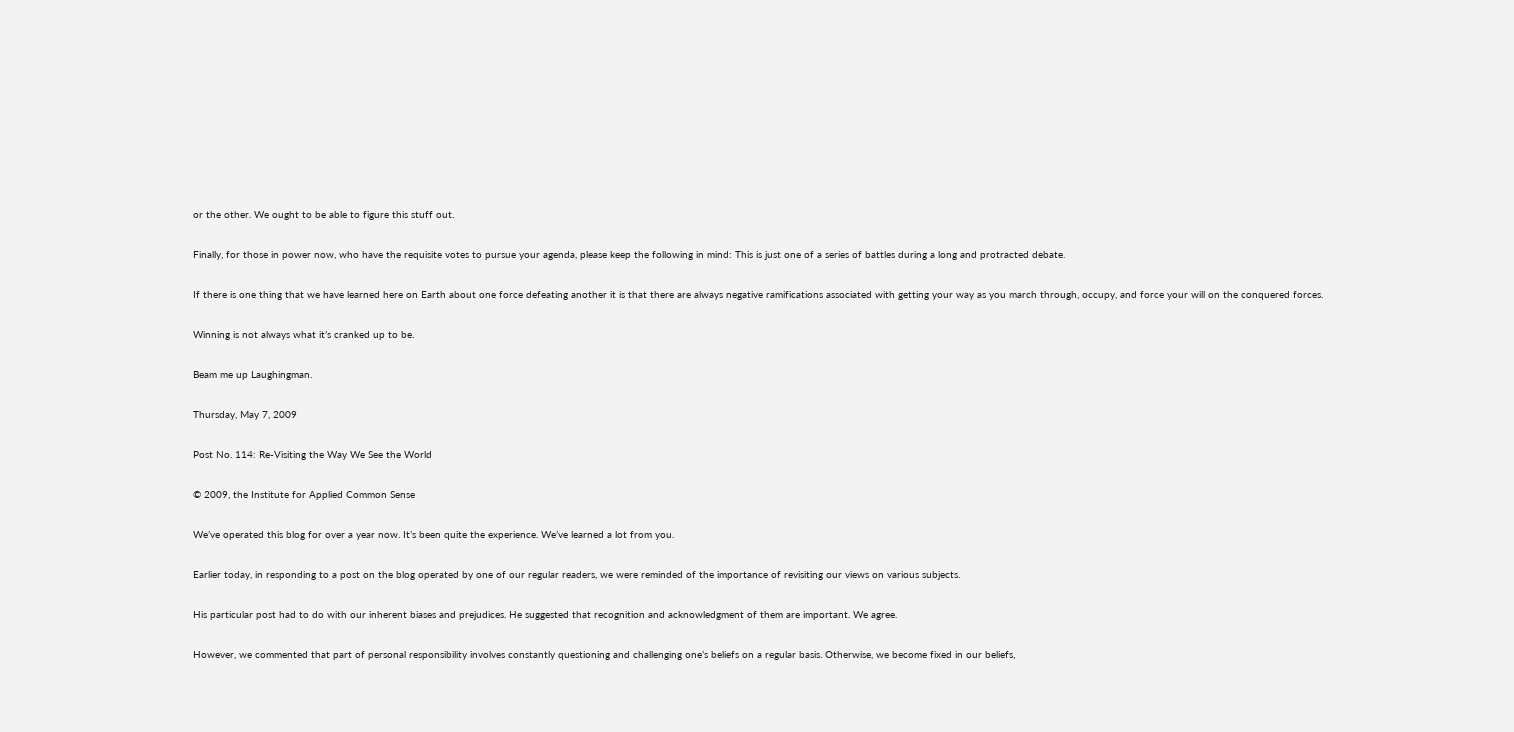or the other. We ought to be able to figure this stuff out.

Finally, for those in power now, who have the requisite votes to pursue your agenda, please keep the following in mind: This is just one of a series of battles during a long and protracted debate.

If there is one thing that we have learned here on Earth about one force defeating another it is that there are always negative ramifications associated with getting your way as you march through, occupy, and force your will on the conquered forces.

Winning is not always what it’s cranked up to be.

Beam me up Laughingman.

Thursday, May 7, 2009

Post No. 114: Re-Visiting the Way We See the World

© 2009, the Institute for Applied Common Sense

We’ve operated this blog for over a year now. It’s been quite the experience. We’ve learned a lot from you.

Earlier today, in responding to a post on the blog operated by one of our regular readers, we were reminded of the importance of revisiting our views on various subjects.

His particular post had to do with our inherent biases and prejudices. He suggested that recognition and acknowledgment of them are important. We agree.

However, we commented that part of personal responsibility involves constantly questioning and challenging one’s beliefs on a regular basis. Otherwise, we become fixed in our beliefs,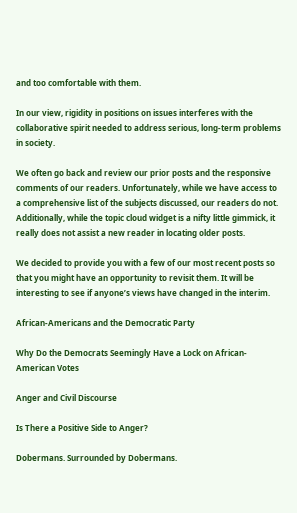and too comfortable with them.

In our view, rigidity in positions on issues interferes with the collaborative spirit needed to address serious, long-term problems in society.

We often go back and review our prior posts and the responsive comments of our readers. Unfortunately, while we have access to a comprehensive list of the subjects discussed, our readers do not. Additionally, while the topic cloud widget is a nifty little gimmick, it really does not assist a new reader in locating older posts.

We decided to provide you with a few of our most recent posts so that you might have an opportunity to revisit them. It will be interesting to see if anyone’s views have changed in the interim.

African-Americans and the Democratic Party

Why Do the Democrats Seemingly Have a Lock on African-American Votes

Anger and Civil Discourse

Is There a Positive Side to Anger?

Dobermans. Surrounded by Dobermans.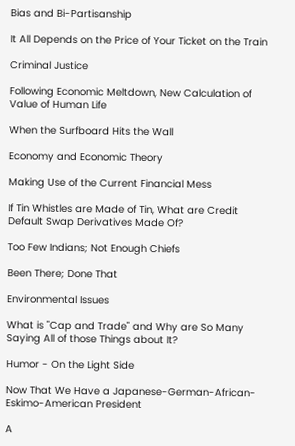Bias and Bi-Partisanship

It All Depends on the Price of Your Ticket on the Train

Criminal Justice

Following Economic Meltdown, New Calculation of Value of Human Life

When the Surfboard Hits the Wall

Economy and Economic Theory

Making Use of the Current Financial Mess

If Tin Whistles are Made of Tin, What are Credit Default Swap Derivatives Made Of?

Too Few Indians; Not Enough Chiefs

Been There; Done That

Environmental Issues

What is "Cap and Trade" and Why are So Many Saying All of those Things about It?

Humor - On the Light Side

Now That We Have a Japanese-German-African-Eskimo-American President

A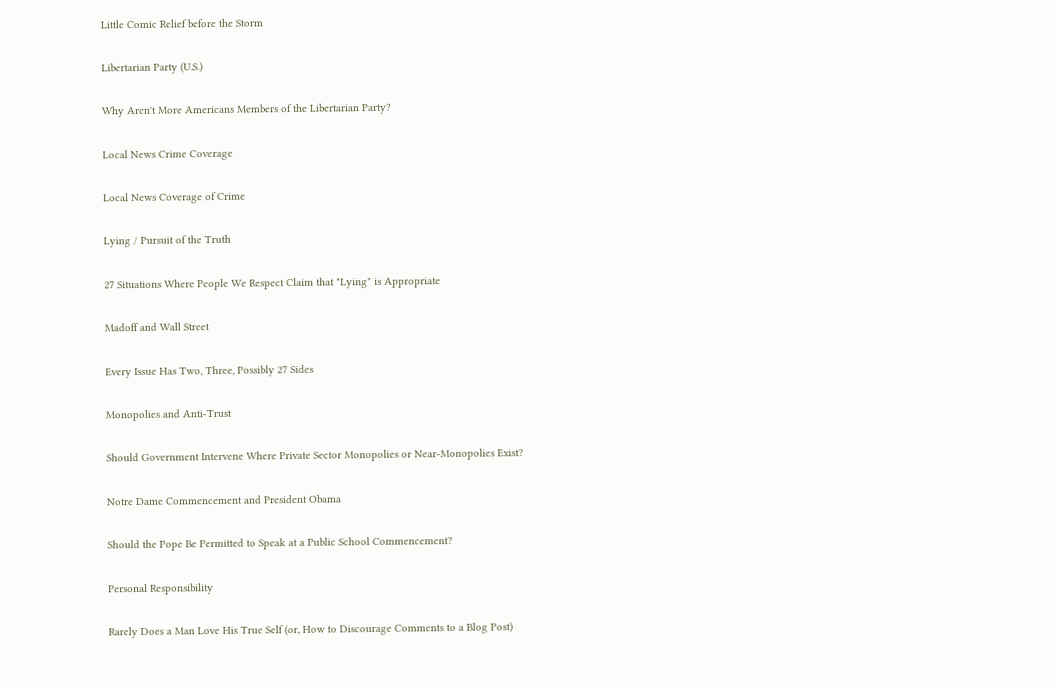Little Comic Relief before the Storm

Libertarian Party (U.S.)

Why Aren't More Americans Members of the Libertarian Party?

Local News Crime Coverage

Local News Coverage of Crime

Lying / Pursuit of the Truth

27 Situations Where People We Respect Claim that "Lying" is Appropriate

Madoff and Wall Street

Every Issue Has Two, Three, Possibly 27 Sides

Monopolies and Anti-Trust

Should Government Intervene Where Private Sector Monopolies or Near-Monopolies Exist?

Notre Dame Commencement and President Obama

Should the Pope Be Permitted to Speak at a Public School Commencement?

Personal Responsibility

Rarely Does a Man Love His True Self (or, How to Discourage Comments to a Blog Post)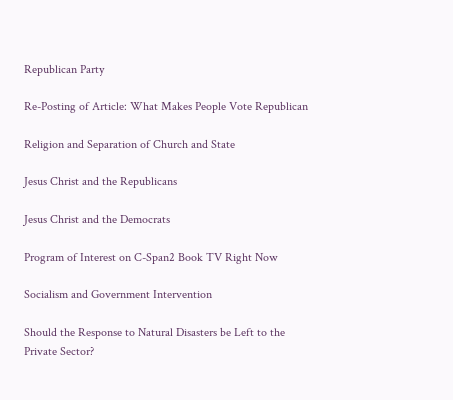Republican Party

Re-Posting of Article: What Makes People Vote Republican

Religion and Separation of Church and State

Jesus Christ and the Republicans

Jesus Christ and the Democrats

Program of Interest on C-Span2 Book TV Right Now

Socialism and Government Intervention

Should the Response to Natural Disasters be Left to the Private Sector?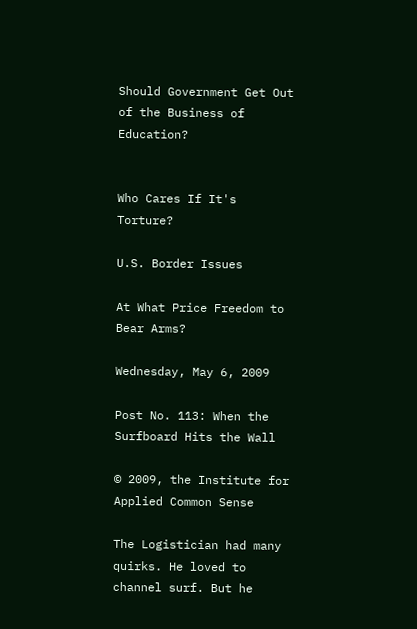Should Government Get Out of the Business of Education?


Who Cares If It's Torture?

U.S. Border Issues

At What Price Freedom to Bear Arms?

Wednesday, May 6, 2009

Post No. 113: When the Surfboard Hits the Wall

© 2009, the Institute for Applied Common Sense

The Logistician had many quirks. He loved to channel surf. But he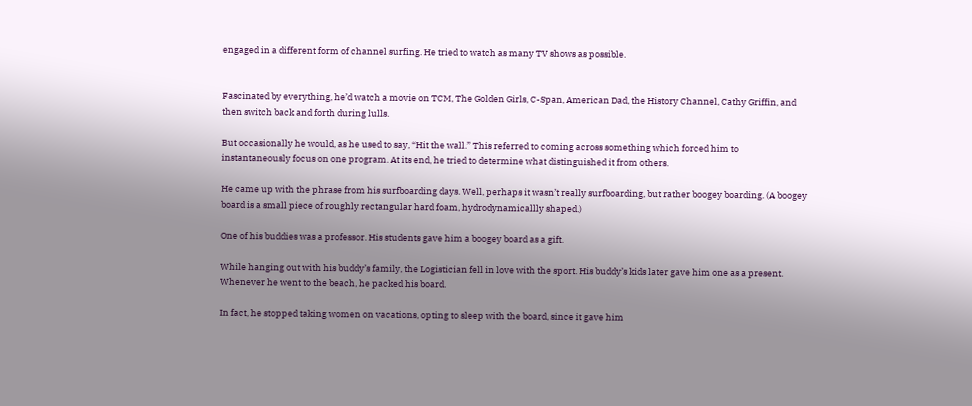engaged in a different form of channel surfing. He tried to watch as many TV shows as possible.


Fascinated by everything, he’d watch a movie on TCM, The Golden Girls, C-Span, American Dad, the History Channel, Cathy Griffin, and then switch back and forth during lulls.

But occasionally he would, as he used to say, “Hit the wall.” This referred to coming across something which forced him to instantaneously focus on one program. At its end, he tried to determine what distinguished it from others.

He came up with the phrase from his surfboarding days. Well, perhaps it wasn’t really surfboarding, but rather boogey boarding. (A boogey board is a small piece of roughly rectangular hard foam, hydrodynamicallly shaped.)

One of his buddies was a professor. His students gave him a boogey board as a gift.

While hanging out with his buddy’s family, the Logistician fell in love with the sport. His buddy’s kids later gave him one as a present. Whenever he went to the beach, he packed his board.

In fact, he stopped taking women on vacations, opting to sleep with the board, since it gave him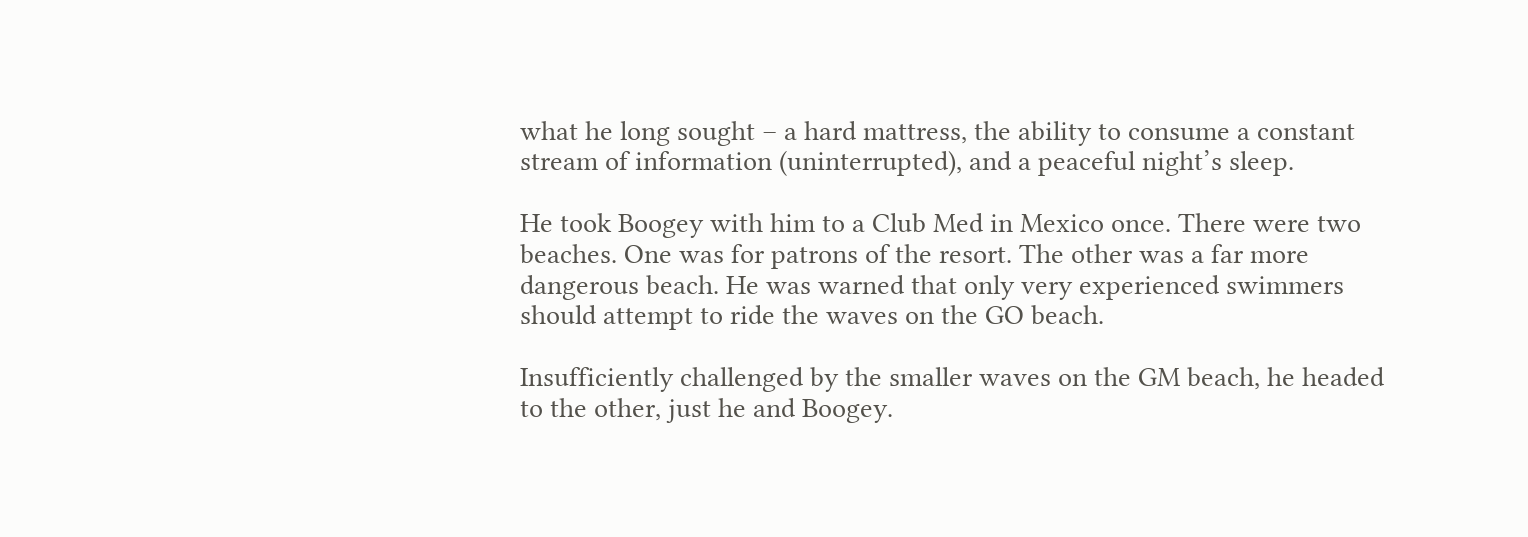what he long sought – a hard mattress, the ability to consume a constant stream of information (uninterrupted), and a peaceful night’s sleep.

He took Boogey with him to a Club Med in Mexico once. There were two beaches. One was for patrons of the resort. The other was a far more dangerous beach. He was warned that only very experienced swimmers should attempt to ride the waves on the GO beach.

Insufficiently challenged by the smaller waves on the GM beach, he headed to the other, just he and Boogey.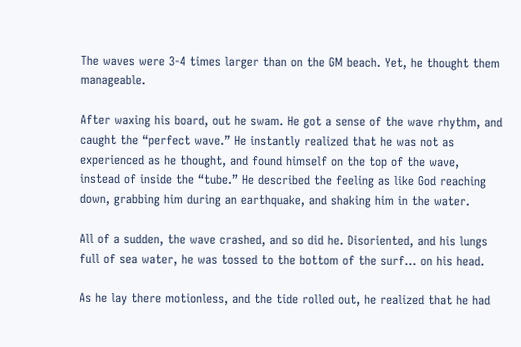The waves were 3-4 times larger than on the GM beach. Yet, he thought them manageable.

After waxing his board, out he swam. He got a sense of the wave rhythm, and caught the “perfect wave.” He instantly realized that he was not as experienced as he thought, and found himself on the top of the wave, instead of inside the “tube.” He described the feeling as like God reaching down, grabbing him during an earthquake, and shaking him in the water.

All of a sudden, the wave crashed, and so did he. Disoriented, and his lungs full of sea water, he was tossed to the bottom of the surf… on his head.

As he lay there motionless, and the tide rolled out, he realized that he had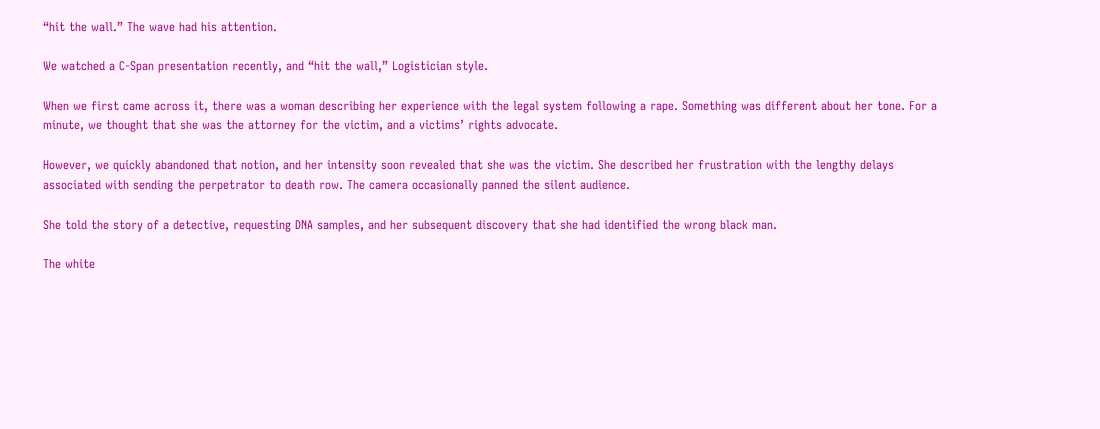“hit the wall.” The wave had his attention.

We watched a C-Span presentation recently, and “hit the wall,” Logistician style.

When we first came across it, there was a woman describing her experience with the legal system following a rape. Something was different about her tone. For a minute, we thought that she was the attorney for the victim, and a victims’ rights advocate.

However, we quickly abandoned that notion, and her intensity soon revealed that she was the victim. She described her frustration with the lengthy delays associated with sending the perpetrator to death row. The camera occasionally panned the silent audience.

She told the story of a detective, requesting DNA samples, and her subsequent discovery that she had identified the wrong black man.

The white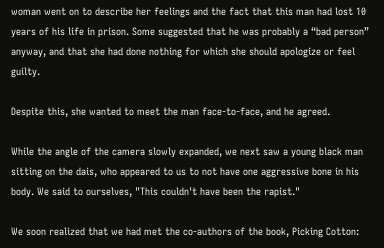woman went on to describe her feelings and the fact that this man had lost 10 years of his life in prison. Some suggested that he was probably a “bad person” anyway, and that she had done nothing for which she should apologize or feel guilty.

Despite this, she wanted to meet the man face-to-face, and he agreed.

While the angle of the camera slowly expanded, we next saw a young black man sitting on the dais, who appeared to us to not have one aggressive bone in his body. We said to ourselves, "This couldn't have been the rapist."

We soon realized that we had met the co-authors of the book, Picking Cotton: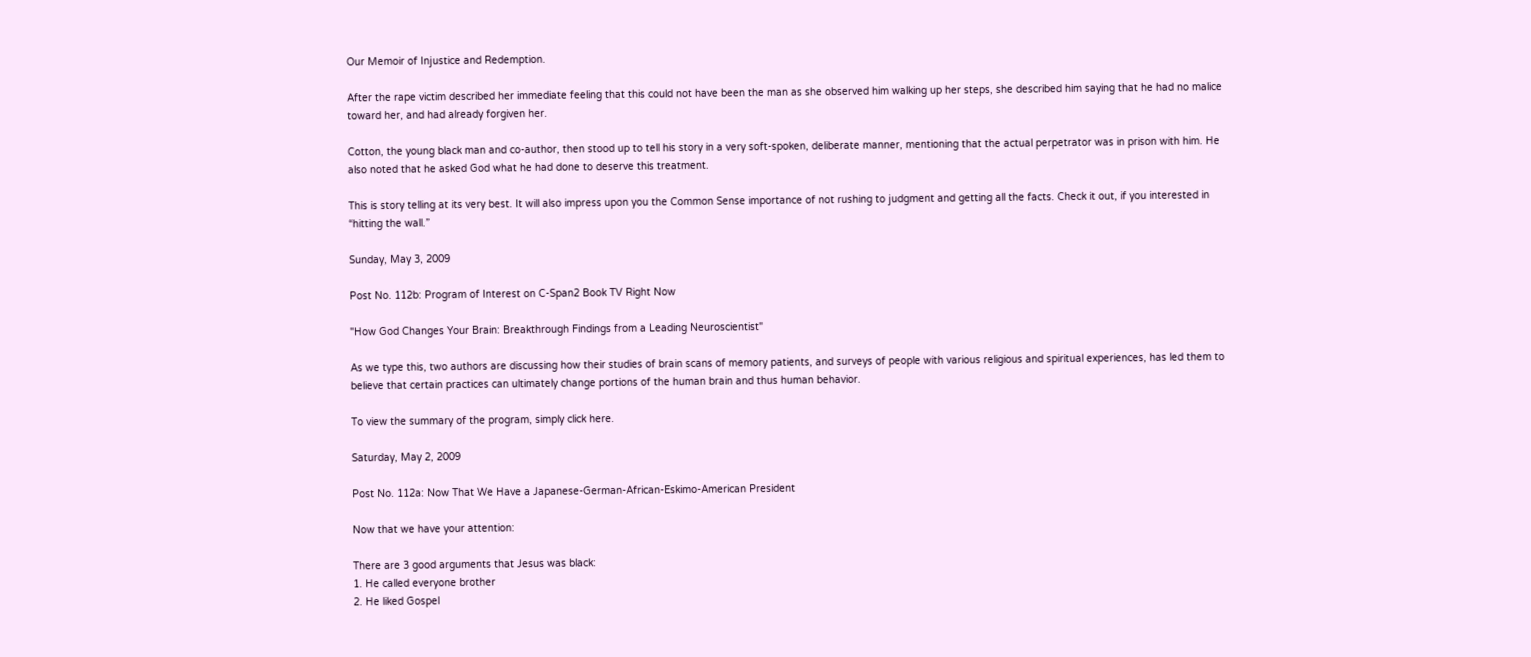Our Memoir of Injustice and Redemption.

After the rape victim described her immediate feeling that this could not have been the man as she observed him walking up her steps, she described him saying that he had no malice toward her, and had already forgiven her.

Cotton, the young black man and co-author, then stood up to tell his story in a very soft-spoken, deliberate manner, mentioning that the actual perpetrator was in prison with him. He also noted that he asked God what he had done to deserve this treatment.

This is story telling at its very best. It will also impress upon you the Common Sense importance of not rushing to judgment and getting all the facts. Check it out, if you interested in “hitting the wall.”

Sunday, May 3, 2009

Post No. 112b: Program of Interest on C-Span2 Book TV Right Now

"How God Changes Your Brain: Breakthrough Findings from a Leading Neuroscientist"

As we type this, two authors are discussing how their studies of brain scans of memory patients, and surveys of people with various religious and spiritual experiences, has led them to believe that certain practices can ultimately change portions of the human brain and thus human behavior.

To view the summary of the program, simply click here.

Saturday, May 2, 2009

Post No. 112a: Now That We Have a Japanese-German-African-Eskimo-American President

Now that we have your attention:

There are 3 good arguments that Jesus was black:
1. He called everyone brother
2. He liked Gospel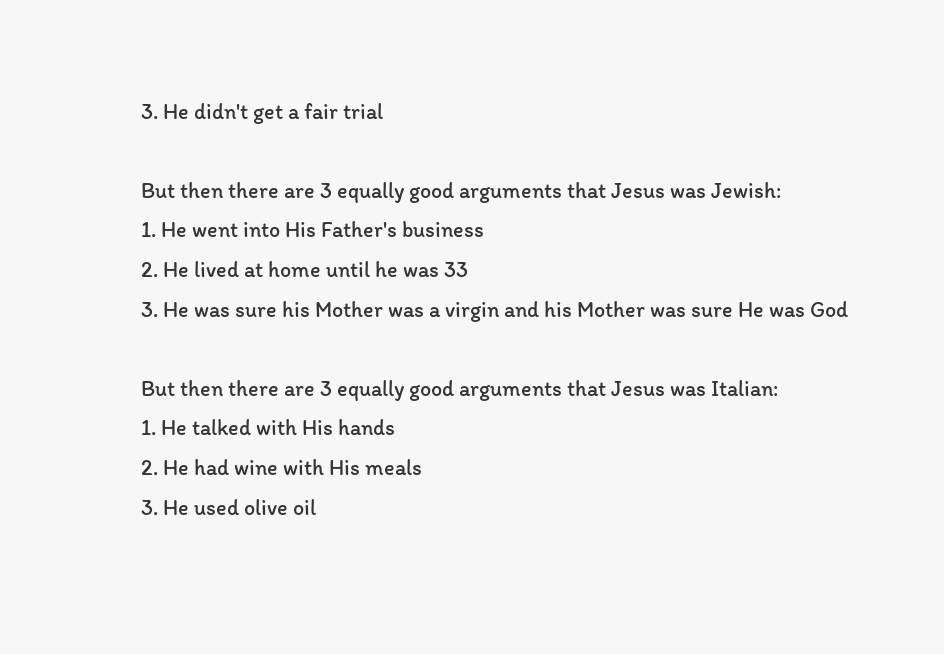3. He didn't get a fair trial

But then there are 3 equally good arguments that Jesus was Jewish:
1. He went into His Father's business
2. He lived at home until he was 33
3. He was sure his Mother was a virgin and his Mother was sure He was God

But then there are 3 equally good arguments that Jesus was Italian:
1. He talked with His hands
2. He had wine with His meals
3. He used olive oil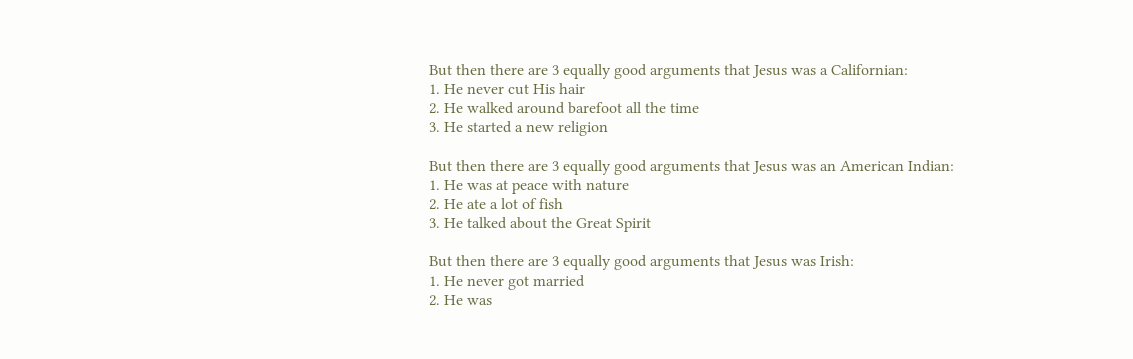But then there are 3 equally good arguments that Jesus was a Californian:
1. He never cut His hair
2. He walked around barefoot all the time
3. He started a new religion

But then there are 3 equally good arguments that Jesus was an American Indian:
1. He was at peace with nature
2. He ate a lot of fish
3. He talked about the Great Spirit

But then there are 3 equally good arguments that Jesus was Irish:
1. He never got married
2. He was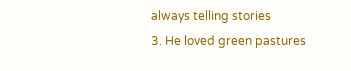always telling stories
3. He loved green pastures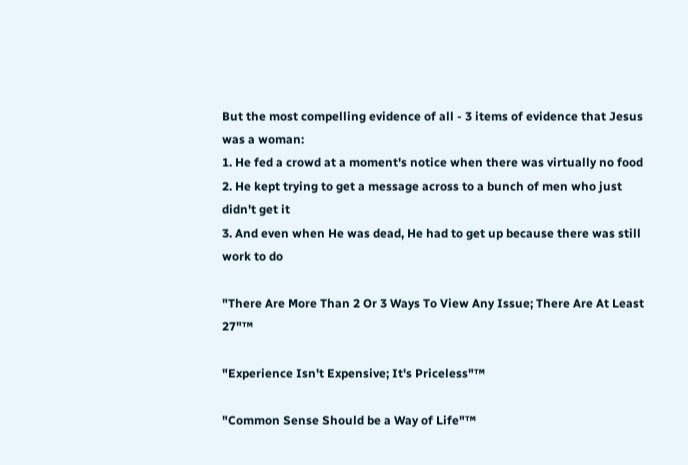But the most compelling evidence of all - 3 items of evidence that Jesus was a woman:
1. He fed a crowd at a moment's notice when there was virtually no food
2. He kept trying to get a message across to a bunch of men who just didn't get it
3. And even when He was dead, He had to get up because there was still work to do

"There Are More Than 2 Or 3 Ways To View Any Issue; There Are At Least 27"™

"Experience Isn't Expensive; It's Priceless"™

"Common Sense Should be a Way of Life"™